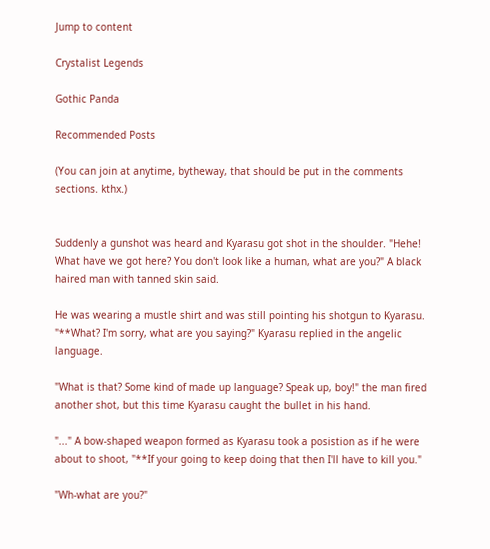Jump to content

Crystalist Legends

Gothic Panda

Recommended Posts

(You can join at anytime, bytheway, that should be put in the comments sections. kthx.)


Suddenly a gunshot was heard and Kyarasu got shot in the shoulder. "Hehe! What have we got here? You don't look like a human, what are you?" A black haired man with tanned skin said.

He was wearing a mustle shirt and was still pointing his shotgun to Kyarasu. "**What? I'm sorry, what are you saying?" Kyarasu replied in the angelic language.

"What is that? Some kind of made up language? Speak up, boy!" the man fired another shot, but this time Kyarasu caught the bullet in his hand.

"..." A bow-shaped weapon formed as Kyarasu took a posistion as if he were about to shoot, "**If your going to keep doing that then I'll have to kill you."

"Wh-what are you?"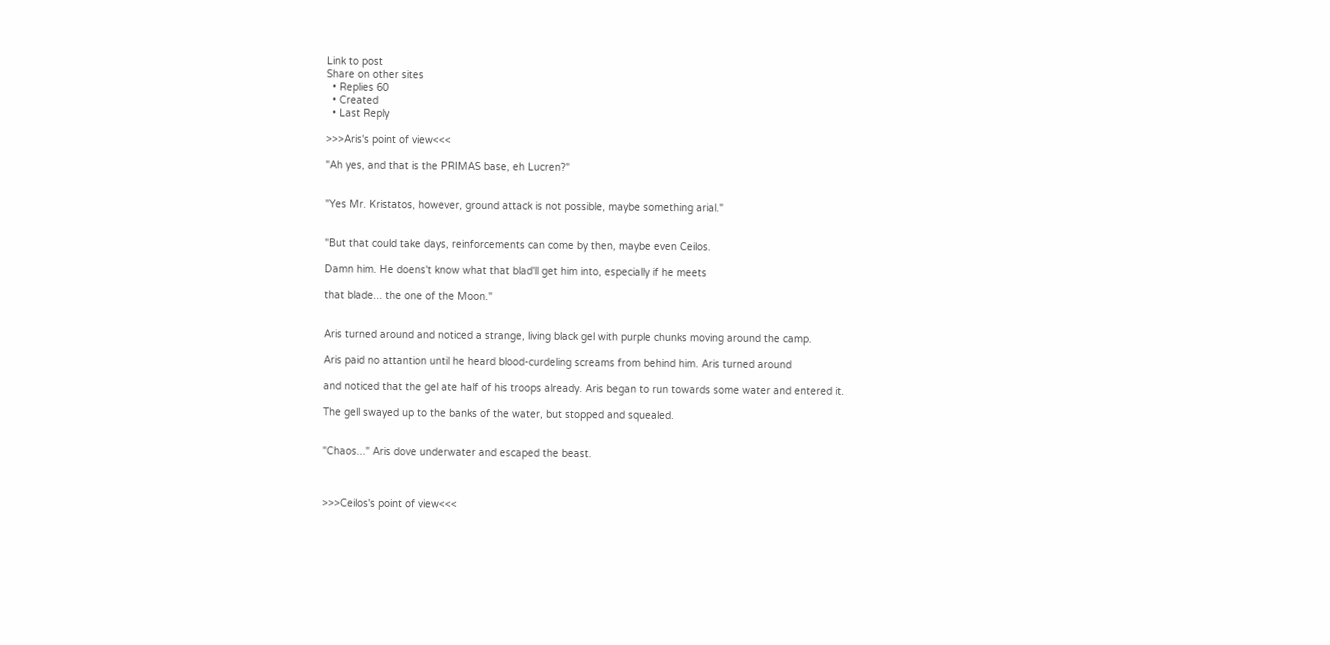Link to post
Share on other sites
  • Replies 60
  • Created
  • Last Reply

>>>Aris's point of view<<<

"Ah yes, and that is the PRIMAS base, eh Lucren?"


"Yes Mr. Kristatos, however, ground attack is not possible, maybe something arial."


"But that could take days, reinforcements can come by then, maybe even Ceilos.

Damn him. He doens't know what that blad'll get him into, especially if he meets

that blade... the one of the Moon."


Aris turned around and noticed a strange, living black gel with purple chunks moving around the camp.

Aris paid no attantion until he heard blood-curdeling screams from behind him. Aris turned around

and noticed that the gel ate half of his troops already. Aris began to run towards some water and entered it.

The gell swayed up to the banks of the water, but stopped and squealed.


"Chaos..." Aris dove underwater and escaped the beast.



>>>Ceilos's point of view<<<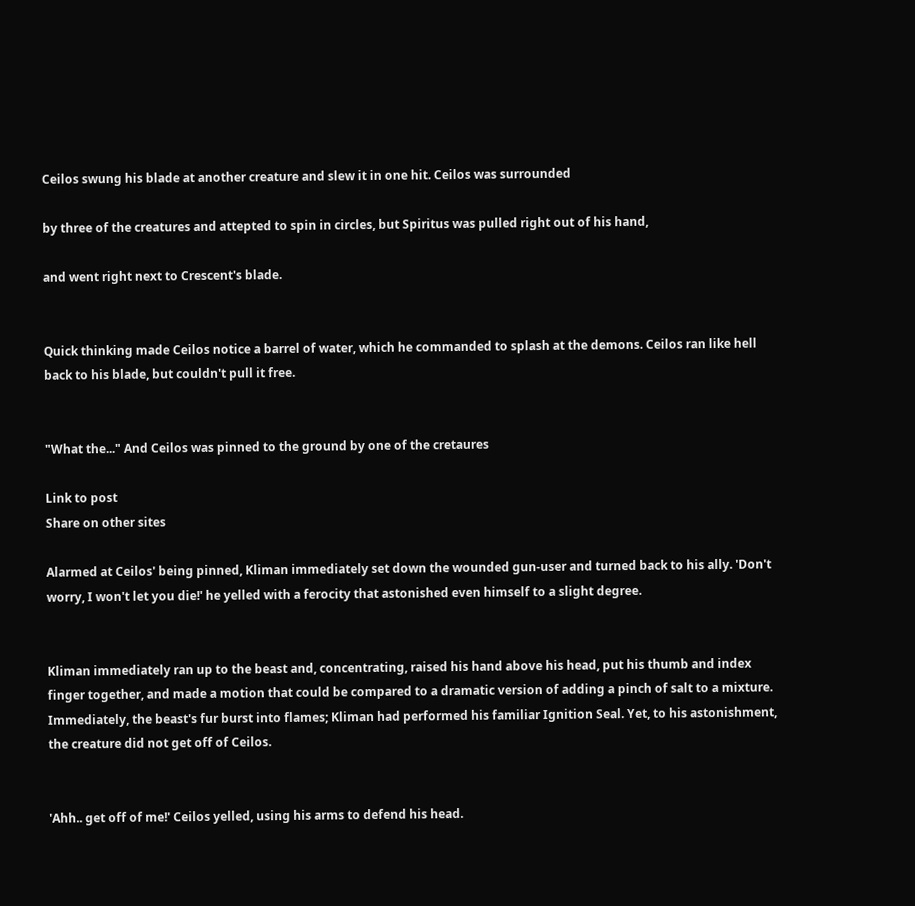Ceilos swung his blade at another creature and slew it in one hit. Ceilos was surrounded

by three of the creatures and attepted to spin in circles, but Spiritus was pulled right out of his hand,

and went right next to Crescent's blade.


Quick thinking made Ceilos notice a barrel of water, which he commanded to splash at the demons. Ceilos ran like hell back to his blade, but couldn't pull it free.


"What the..." And Ceilos was pinned to the ground by one of the cretaures

Link to post
Share on other sites

Alarmed at Ceilos' being pinned, Kliman immediately set down the wounded gun-user and turned back to his ally. 'Don't worry, I won't let you die!' he yelled with a ferocity that astonished even himself to a slight degree.


Kliman immediately ran up to the beast and, concentrating, raised his hand above his head, put his thumb and index finger together, and made a motion that could be compared to a dramatic version of adding a pinch of salt to a mixture. Immediately, the beast's fur burst into flames; Kliman had performed his familiar Ignition Seal. Yet, to his astonishment, the creature did not get off of Ceilos.


'Ahh.. get off of me!' Ceilos yelled, using his arms to defend his head.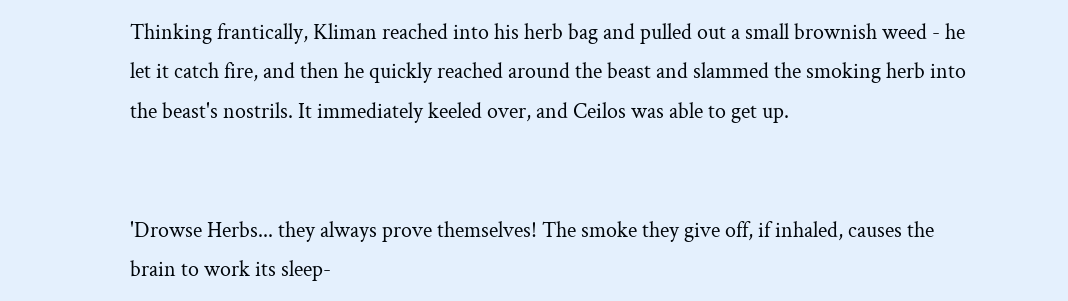Thinking frantically, Kliman reached into his herb bag and pulled out a small brownish weed - he let it catch fire, and then he quickly reached around the beast and slammed the smoking herb into the beast's nostrils. It immediately keeled over, and Ceilos was able to get up.


'Drowse Herbs... they always prove themselves! The smoke they give off, if inhaled, causes the brain to work its sleep-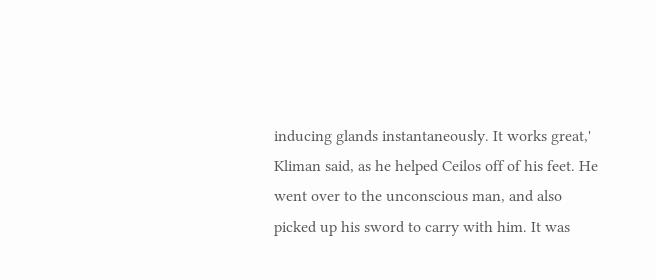inducing glands instantaneously. It works great,' Kliman said, as he helped Ceilos off of his feet. He went over to the unconscious man, and also picked up his sword to carry with him. It was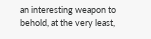an interesting weapon to behold, at the very least,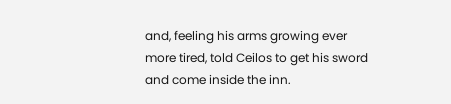and, feeling his arms growing ever more tired, told Ceilos to get his sword and come inside the inn.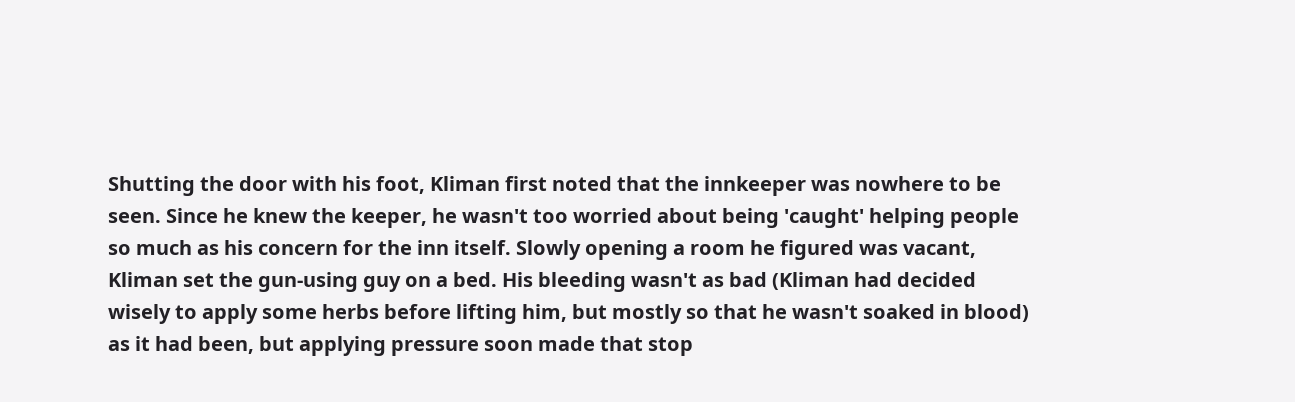Shutting the door with his foot, Kliman first noted that the innkeeper was nowhere to be seen. Since he knew the keeper, he wasn't too worried about being 'caught' helping people so much as his concern for the inn itself. Slowly opening a room he figured was vacant, Kliman set the gun-using guy on a bed. His bleeding wasn't as bad (Kliman had decided wisely to apply some herbs before lifting him, but mostly so that he wasn't soaked in blood) as it had been, but applying pressure soon made that stop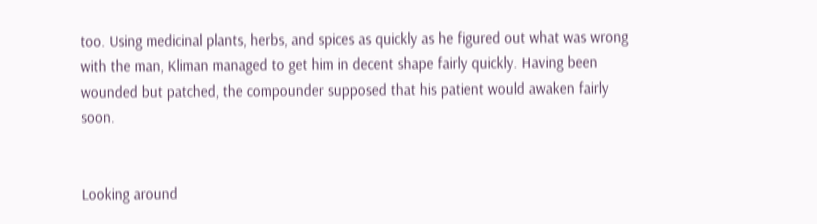too. Using medicinal plants, herbs, and spices as quickly as he figured out what was wrong with the man, Kliman managed to get him in decent shape fairly quickly. Having been wounded but patched, the compounder supposed that his patient would awaken fairly soon.


Looking around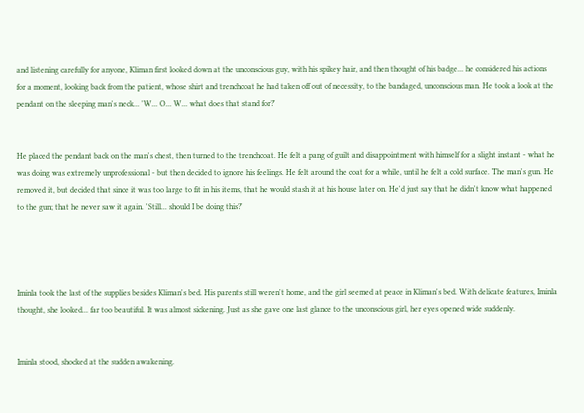and listening carefully for anyone, Kliman first looked down at the unconscious guy, with his spikey hair, and then thought of his badge... he considered his actions for a moment, looking back from the patient, whose shirt and trenchcoat he had taken off out of necessity, to the bandaged, unconscious man. He took a look at the pendant on the sleeping man's neck... 'W... O... W... what does that stand for?'


He placed the pendant back on the man's chest, then turned to the trenchcoat. He felt a pang of guilt and disappointment with himself for a slight instant - what he was doing was extremely unprofessional - but then decided to ignore his feelings. He felt around the coat for a while, until he felt a cold surface. The man's gun. He removed it, but decided that since it was too large to fit in his items, that he would stash it at his house later on. He'd just say that he didn't know what happened to the gun; that he never saw it again. 'Still... should I be doing this?'




Iminla took the last of the supplies besides Kliman's bed. His parents still weren't home, and the girl seemed at peace in Kliman's bed. With delicate features, Iminla thought, she looked... far too beautiful. It was almost sickening. Just as she gave one last glance to the unconscious girl, her eyes opened wide suddenly.


Iminla stood, shocked at the sudden awakening.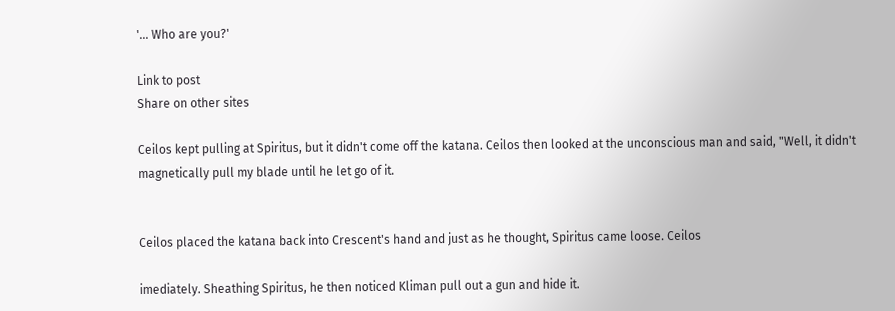'... Who are you?'

Link to post
Share on other sites

Ceilos kept pulling at Spiritus, but it didn't come off the katana. Ceilos then looked at the unconscious man and said, "Well, it didn't magnetically pull my blade until he let go of it.


Ceilos placed the katana back into Crescent's hand and just as he thought, Spiritus came loose. Ceilos

imediately. Sheathing Spiritus, he then noticed Kliman pull out a gun and hide it.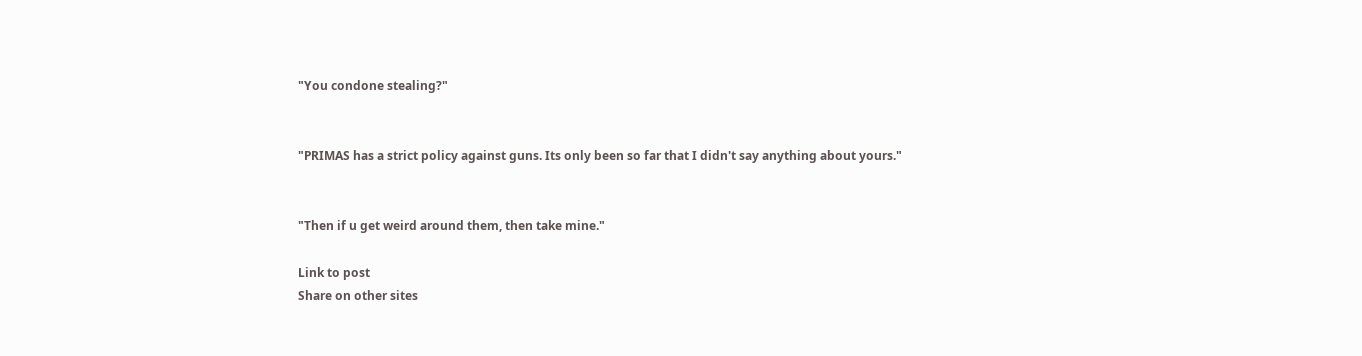"You condone stealing?"


"PRIMAS has a strict policy against guns. Its only been so far that I didn't say anything about yours."


"Then if u get weird around them, then take mine."

Link to post
Share on other sites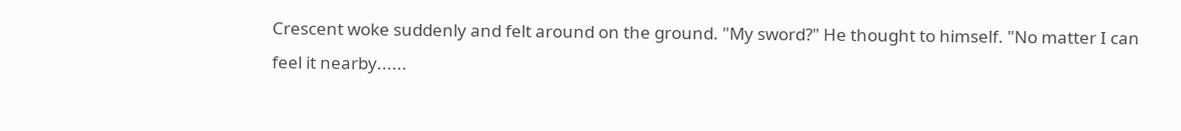Crescent woke suddenly and felt around on the ground. "My sword?" He thought to himself. "No matter I can feel it nearby......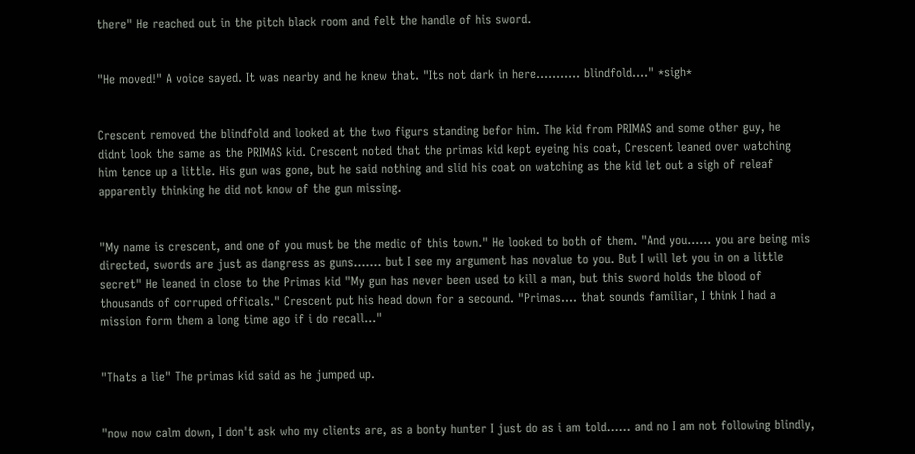there" He reached out in the pitch black room and felt the handle of his sword.


"He moved!" A voice sayed. It was nearby and he knew that. "Its not dark in here........... blindfold...." *sigh*


Crescent removed the blindfold and looked at the two figurs standing befor him. The kid from PRIMAS and some other guy, he didnt look the same as the PRIMAS kid. Crescent noted that the primas kid kept eyeing his coat, Crescent leaned over watching him tence up a little. His gun was gone, but he said nothing and slid his coat on watching as the kid let out a sigh of releaf apparently thinking he did not know of the gun missing.


"My name is crescent, and one of you must be the medic of this town." He looked to both of them. "And you...... you are being mis directed, swords are just as dangress as guns....... but I see my argument has novalue to you. But I will let you in on a little secret" He leaned in close to the Primas kid "My gun has never been used to kill a man, but this sword holds the blood of thousands of corruped officals." Crescent put his head down for a secound. "Primas.... that sounds familiar, I think I had a mission form them a long time ago if i do recall..."


"Thats a lie" The primas kid said as he jumped up.


"now now calm down, I don't ask who my clients are, as a bonty hunter I just do as i am told...... and no I am not following blindly,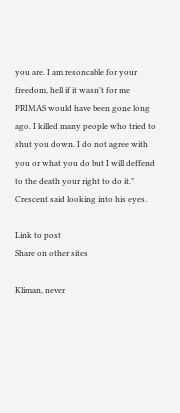you are. I am resoncable for your freedom, hell if it wasn't for me PRIMAS would have been gone long ago. I killed many people who tried to shut you down. I do not agree with you or what you do but I will deffend to the death your right to do it." Crescent said looking into his eyes.

Link to post
Share on other sites

Kliman, never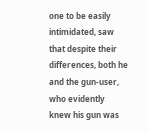one to be easily intimidated, saw that despite their differences, both he and the gun-user, who evidently knew his gun was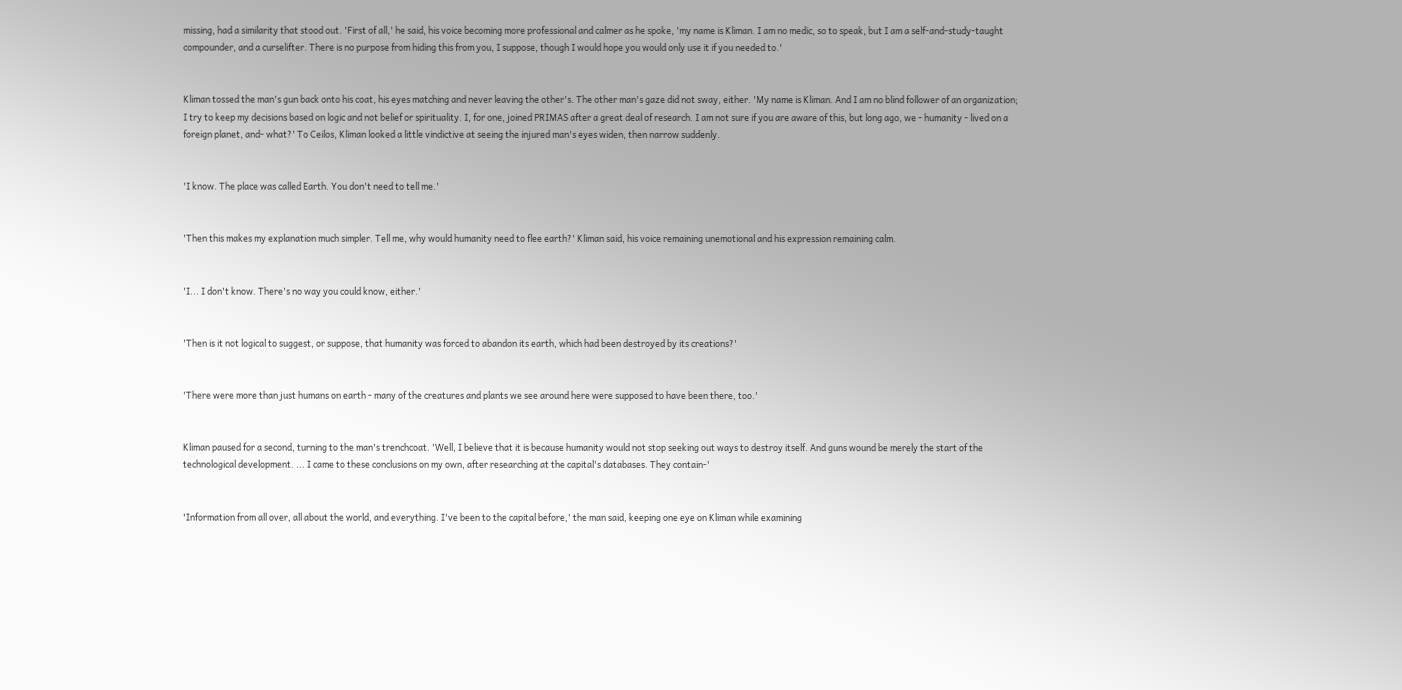missing, had a similarity that stood out. 'First of all,' he said, his voice becoming more professional and calmer as he spoke, 'my name is Kliman. I am no medic, so to speak, but I am a self-and-study-taught compounder, and a curselifter. There is no purpose from hiding this from you, I suppose, though I would hope you would only use it if you needed to.'


Kliman tossed the man's gun back onto his coat, his eyes matching and never leaving the other's. The other man's gaze did not sway, either. 'My name is Kliman. And I am no blind follower of an organization; I try to keep my decisions based on logic and not belief or spirituality. I, for one, joined PRIMAS after a great deal of research. I am not sure if you are aware of this, but long ago, we - humanity - lived on a foreign planet, and- what?' To Ceilos, Kliman looked a little vindictive at seeing the injured man's eyes widen, then narrow suddenly.


'I know. The place was called Earth. You don't need to tell me.'


'Then this makes my explanation much simpler. Tell me, why would humanity need to flee earth?' Kliman said, his voice remaining unemotional and his expression remaining calm.


'I... I don't know. There's no way you could know, either.'


'Then is it not logical to suggest, or suppose, that humanity was forced to abandon its earth, which had been destroyed by its creations?'


'There were more than just humans on earth - many of the creatures and plants we see around here were supposed to have been there, too.'


Kliman paused for a second, turning to the man's trenchcoat. 'Well, I believe that it is because humanity would not stop seeking out ways to destroy itself. And guns wound be merely the start of the technological development. ... I came to these conclusions on my own, after researching at the capital's databases. They contain-'


'Information from all over, all about the world, and everything. I've been to the capital before,' the man said, keeping one eye on Kliman while examining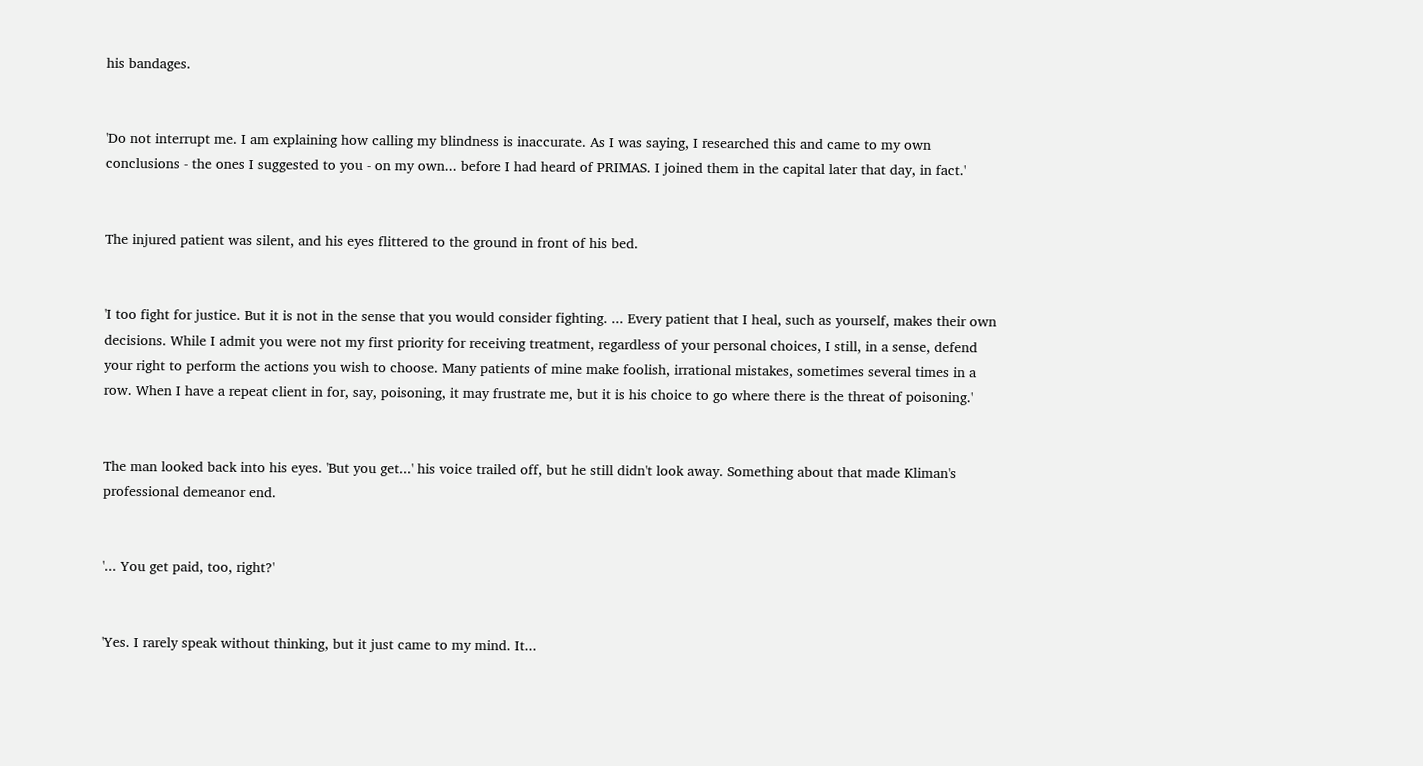his bandages.


'Do not interrupt me. I am explaining how calling my blindness is inaccurate. As I was saying, I researched this and came to my own conclusions - the ones I suggested to you - on my own... before I had heard of PRIMAS. I joined them in the capital later that day, in fact.'


The injured patient was silent, and his eyes flittered to the ground in front of his bed.


'I too fight for justice. But it is not in the sense that you would consider fighting. ... Every patient that I heal, such as yourself, makes their own decisions. While I admit you were not my first priority for receiving treatment, regardless of your personal choices, I still, in a sense, defend your right to perform the actions you wish to choose. Many patients of mine make foolish, irrational mistakes, sometimes several times in a row. When I have a repeat client in for, say, poisoning, it may frustrate me, but it is his choice to go where there is the threat of poisoning.'


The man looked back into his eyes. 'But you get...' his voice trailed off, but he still didn't look away. Something about that made Kliman's professional demeanor end.


'... You get paid, too, right?'


'Yes. I rarely speak without thinking, but it just came to my mind. It...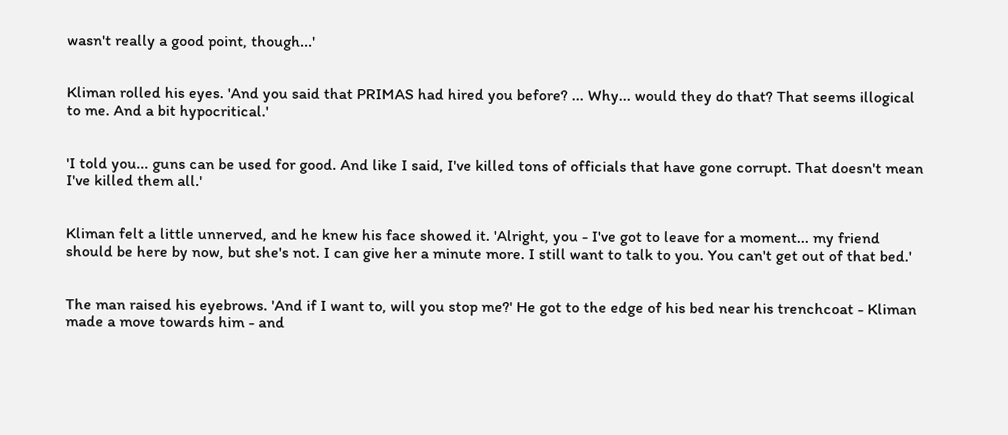wasn't really a good point, though...'


Kliman rolled his eyes. 'And you said that PRIMAS had hired you before? ... Why... would they do that? That seems illogical to me. And a bit hypocritical.'


'I told you... guns can be used for good. And like I said, I've killed tons of officials that have gone corrupt. That doesn't mean I've killed them all.'


Kliman felt a little unnerved, and he knew his face showed it. 'Alright, you - I've got to leave for a moment... my friend should be here by now, but she's not. I can give her a minute more. I still want to talk to you. You can't get out of that bed.'


The man raised his eyebrows. 'And if I want to, will you stop me?' He got to the edge of his bed near his trenchcoat - Kliman made a move towards him - and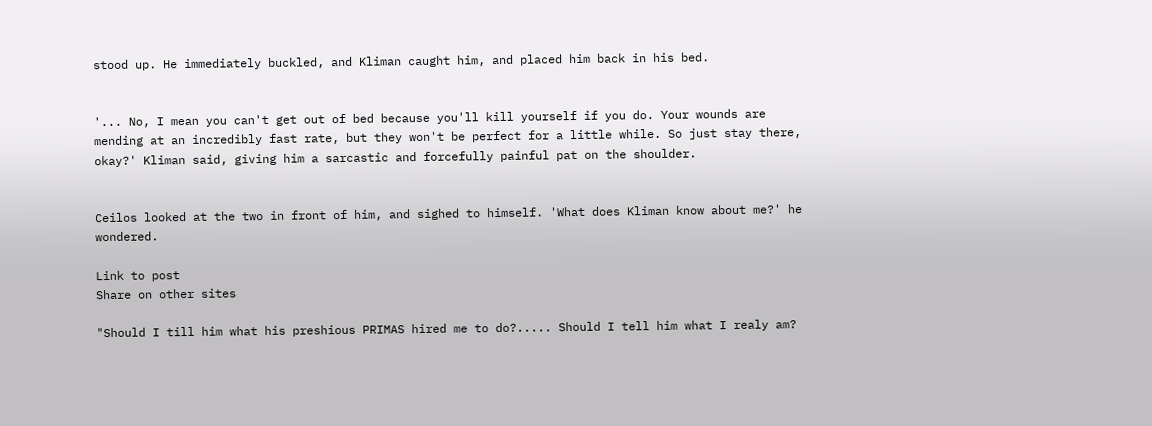stood up. He immediately buckled, and Kliman caught him, and placed him back in his bed.


'... No, I mean you can't get out of bed because you'll kill yourself if you do. Your wounds are mending at an incredibly fast rate, but they won't be perfect for a little while. So just stay there, okay?' Kliman said, giving him a sarcastic and forcefully painful pat on the shoulder.


Ceilos looked at the two in front of him, and sighed to himself. 'What does Kliman know about me?' he wondered.

Link to post
Share on other sites

"Should I till him what his preshious PRIMAS hired me to do?..... Should I tell him what I realy am?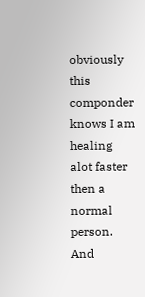obviously this componder knows I am healing alot faster then a normal person. And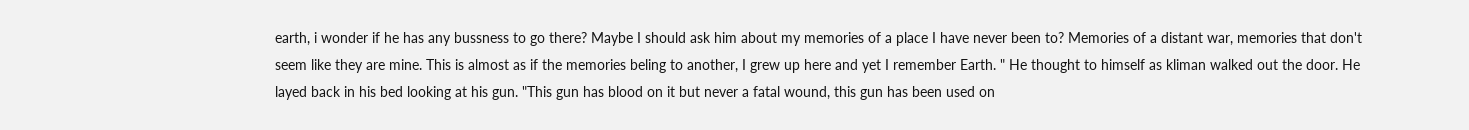earth, i wonder if he has any bussness to go there? Maybe I should ask him about my memories of a place I have never been to? Memories of a distant war, memories that don't seem like they are mine. This is almost as if the memories beling to another, I grew up here and yet I remember Earth. " He thought to himself as kliman walked out the door. He layed back in his bed looking at his gun. "This gun has blood on it but never a fatal wound, this gun has been used on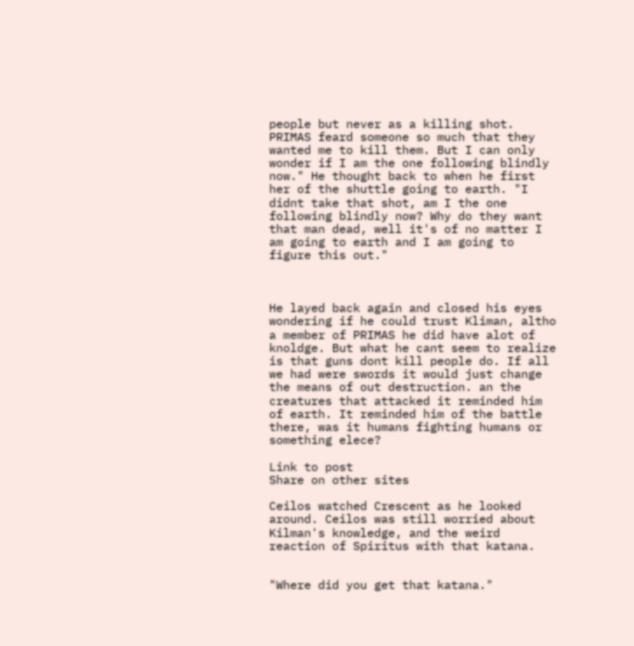people but never as a killing shot. PRIMAS feard someone so much that they wanted me to kill them. But I can only wonder if I am the one following blindly now." He thought back to when he first her of the shuttle going to earth. "I didnt take that shot, am I the one following blindly now? Why do they want that man dead, well it's of no matter I am going to earth and I am going to figure this out."



He layed back again and closed his eyes wondering if he could trust Kliman, altho a member of PRIMAS he did have alot of knoldge. But what he cant seem to realize is that guns dont kill people do. If all we had were swords it would just change the means of out destruction. an the creatures that attacked it reminded him of earth. It reminded him of the battle there, was it humans fighting humans or something elece?

Link to post
Share on other sites

Ceilos watched Crescent as he looked around. Ceilos was still worried about Kilman's knowledge, and the weird reaction of Spiritus with that katana.


"Where did you get that katana."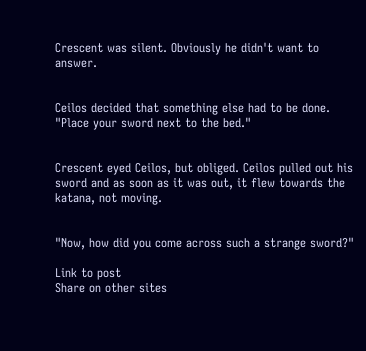Crescent was silent. Obviously he didn't want to answer.


Ceilos decided that something else had to be done. "Place your sword next to the bed."


Crescent eyed Ceilos, but obliged. Ceilos pulled out his sword and as soon as it was out, it flew towards the katana, not moving.


"Now, how did you come across such a strange sword?"

Link to post
Share on other sites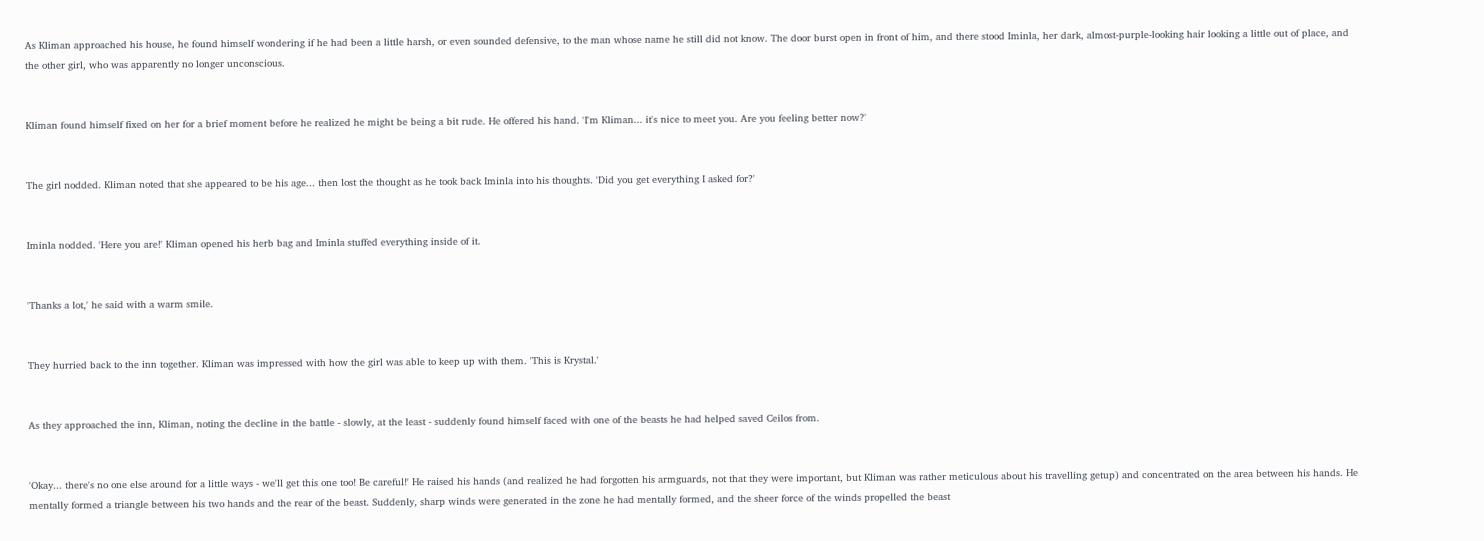As Kliman approached his house, he found himself wondering if he had been a little harsh, or even sounded defensive, to the man whose name he still did not know. The door burst open in front of him, and there stood Iminla, her dark, almost-purple-looking hair looking a little out of place, and the other girl, who was apparently no longer unconscious.


Kliman found himself fixed on her for a brief moment before he realized he might be being a bit rude. He offered his hand. 'I'm Kliman... it's nice to meet you. Are you feeling better now?'


The girl nodded. Kliman noted that she appeared to be his age... then lost the thought as he took back Iminla into his thoughts. 'Did you get everything I asked for?'


Iminla nodded. 'Here you are!' Kliman opened his herb bag and Iminla stuffed everything inside of it.


'Thanks a lot,' he said with a warm smile.


They hurried back to the inn together. Kliman was impressed with how the girl was able to keep up with them. 'This is Krystal.'


As they approached the inn, Kliman, noting the decline in the battle - slowly, at the least - suddenly found himself faced with one of the beasts he had helped saved Ceilos from.


'Okay... there's no one else around for a little ways - we'll get this one too! Be careful!' He raised his hands (and realized he had forgotten his armguards, not that they were important, but Kliman was rather meticulous about his travelling getup) and concentrated on the area between his hands. He mentally formed a triangle between his two hands and the rear of the beast. Suddenly, sharp winds were generated in the zone he had mentally formed, and the sheer force of the winds propelled the beast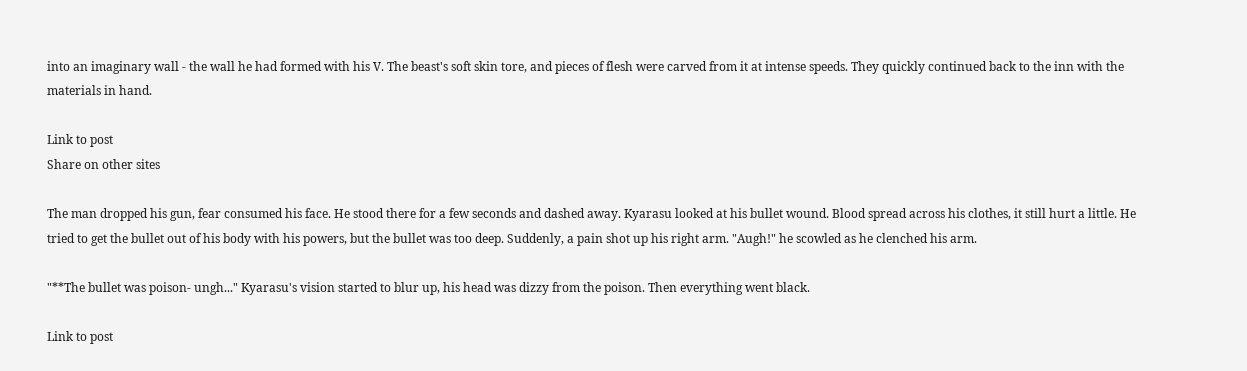into an imaginary wall - the wall he had formed with his V. The beast's soft skin tore, and pieces of flesh were carved from it at intense speeds. They quickly continued back to the inn with the materials in hand.

Link to post
Share on other sites

The man dropped his gun, fear consumed his face. He stood there for a few seconds and dashed away. Kyarasu looked at his bullet wound. Blood spread across his clothes, it still hurt a little. He tried to get the bullet out of his body with his powers, but the bullet was too deep. Suddenly, a pain shot up his right arm. "Augh!" he scowled as he clenched his arm.

"**The bullet was poison- ungh..." Kyarasu's vision started to blur up, his head was dizzy from the poison. Then everything went black.

Link to post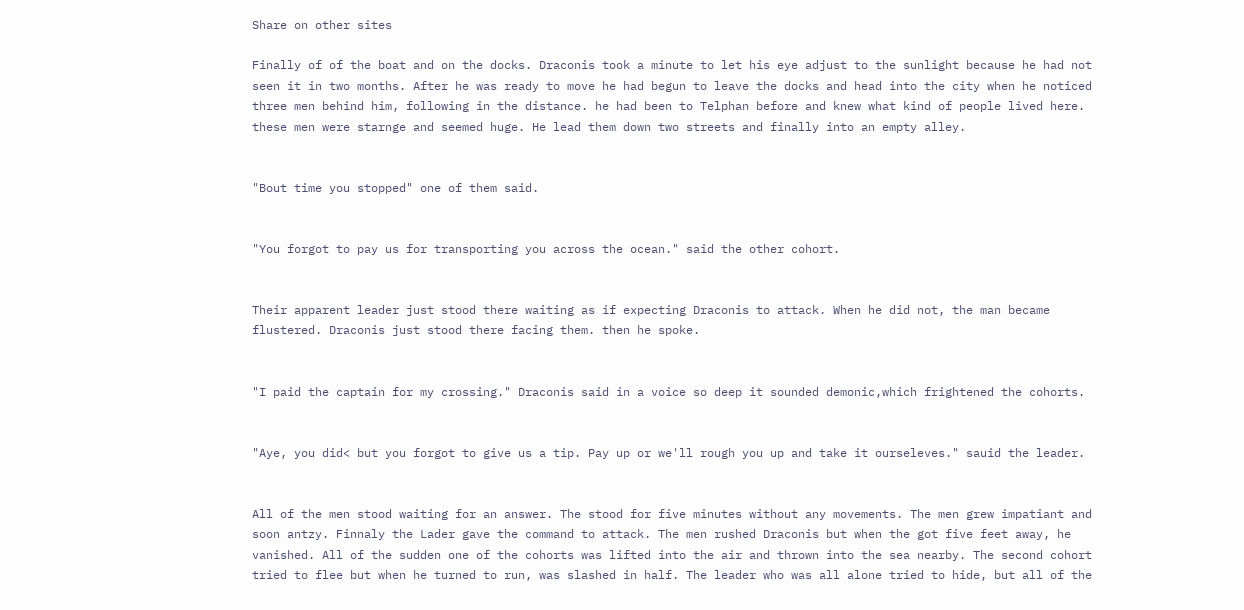Share on other sites

Finally of of the boat and on the docks. Draconis took a minute to let his eye adjust to the sunlight because he had not seen it in two months. After he was ready to move he had begun to leave the docks and head into the city when he noticed three men behind him, following in the distance. he had been to Telphan before and knew what kind of people lived here. these men were starnge and seemed huge. He lead them down two streets and finally into an empty alley.


"Bout time you stopped" one of them said.


"You forgot to pay us for transporting you across the ocean." said the other cohort.


Their apparent leader just stood there waiting as if expecting Draconis to attack. When he did not, the man became flustered. Draconis just stood there facing them. then he spoke.


"I paid the captain for my crossing." Draconis said in a voice so deep it sounded demonic,which frightened the cohorts.


"Aye, you did< but you forgot to give us a tip. Pay up or we'll rough you up and take it ourseleves." sauid the leader.


All of the men stood waiting for an answer. The stood for five minutes without any movements. The men grew impatiant and soon antzy. Finnaly the Lader gave the command to attack. The men rushed Draconis but when the got five feet away, he vanished. All of the sudden one of the cohorts was lifted into the air and thrown into the sea nearby. The second cohort tried to flee but when he turned to run, was slashed in half. The leader who was all alone tried to hide, but all of the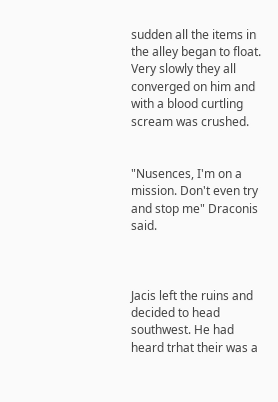sudden all the items in the alley began to float. Very slowly they all converged on him and with a blood curtling scream was crushed.


"Nusences, I'm on a mission. Don't even try and stop me" Draconis said.



Jacis left the ruins and decided to head southwest. He had heard trhat their was a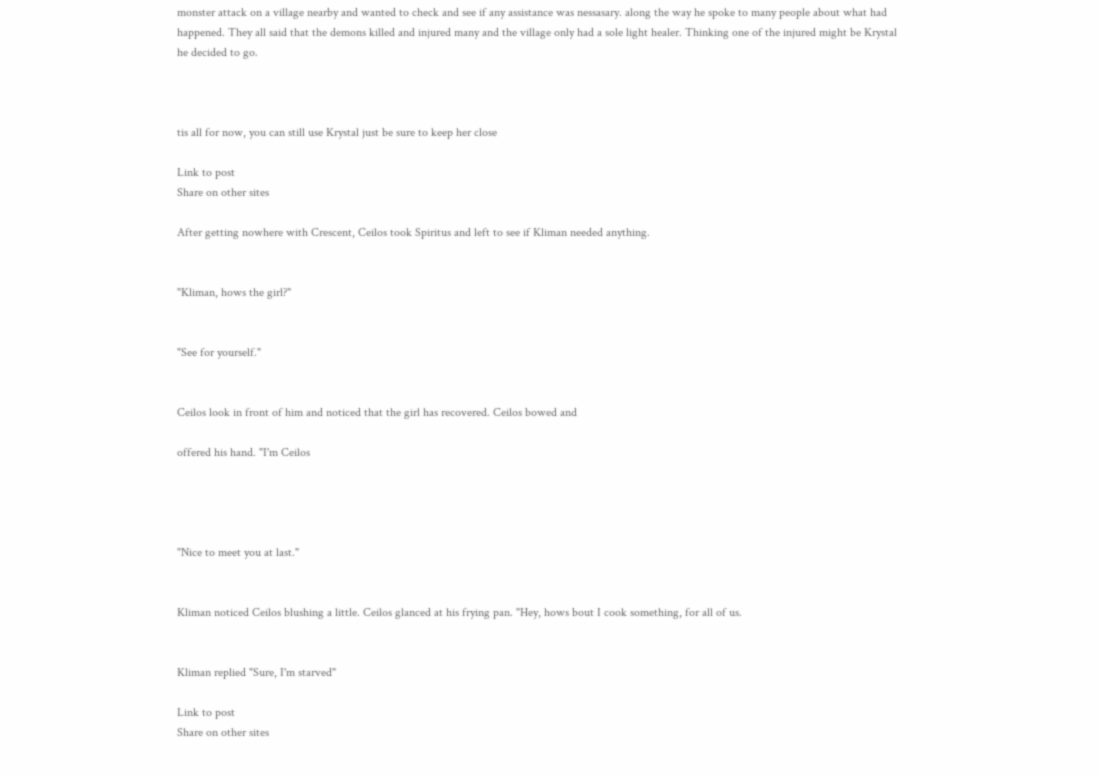monster attack on a village nearby and wanted to check and see if any assistance was nessasary. along the way he spoke to many people about what had happened. They all said that the demons killed and injured many and the village only had a sole light healer. Thinking one of the injured might be Krystal he decided to go.



tis all for now, you can still use Krystal just be sure to keep her close

Link to post
Share on other sites

After getting nowhere with Crescent, Ceilos took Spiritus and left to see if Kliman needed anything.


"Kliman, hows the girl?"


"See for yourself."


Ceilos look in front of him and noticed that the girl has recovered. Ceilos bowed and

offered his hand. "I'm Ceilos




"Nice to meet you at last."


Kliman noticed Ceilos blushing a little. Ceilos glanced at his frying pan. "Hey, hows bout I cook something, for all of us.


Kliman replied "Sure, I'm starved"

Link to post
Share on other sites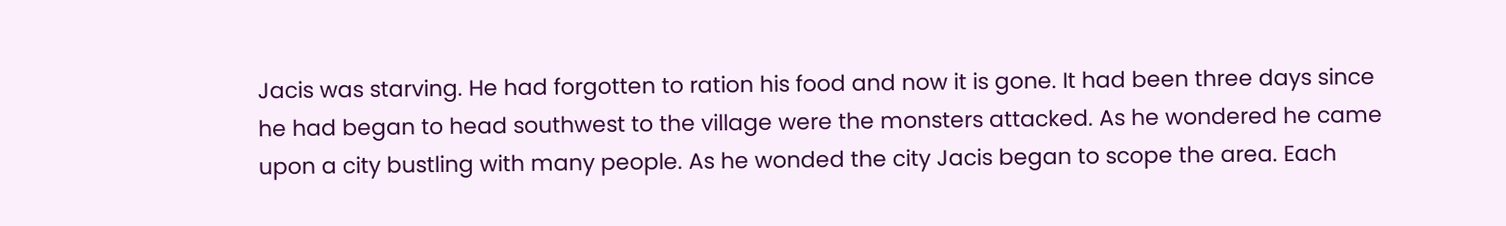Jacis was starving. He had forgotten to ration his food and now it is gone. It had been three days since he had began to head southwest to the village were the monsters attacked. As he wondered he came upon a city bustling with many people. As he wonded the city Jacis began to scope the area. Each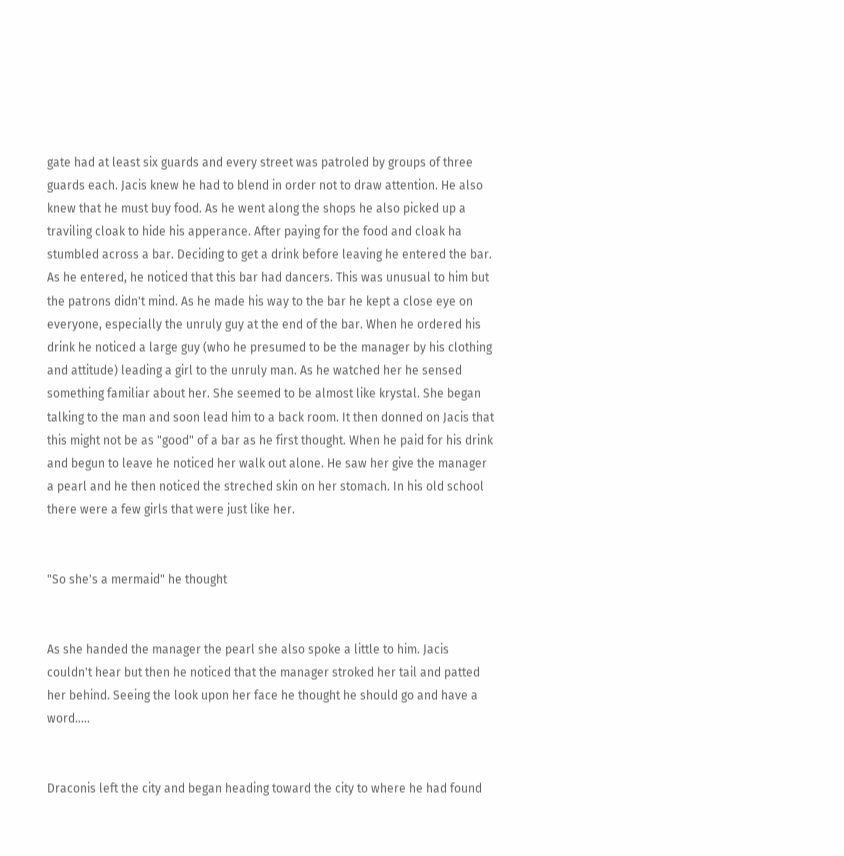gate had at least six guards and every street was patroled by groups of three guards each. Jacis knew he had to blend in order not to draw attention. He also knew that he must buy food. As he went along the shops he also picked up a traviling cloak to hide his apperance. After paying for the food and cloak ha stumbled across a bar. Deciding to get a drink before leaving he entered the bar. As he entered, he noticed that this bar had dancers. This was unusual to him but the patrons didn't mind. As he made his way to the bar he kept a close eye on everyone, especially the unruly guy at the end of the bar. When he ordered his drink he noticed a large guy (who he presumed to be the manager by his clothing and attitude) leading a girl to the unruly man. As he watched her he sensed something familiar about her. She seemed to be almost like krystal. She began talking to the man and soon lead him to a back room. It then donned on Jacis that this might not be as "good" of a bar as he first thought. When he paid for his drink and begun to leave he noticed her walk out alone. He saw her give the manager a pearl and he then noticed the streched skin on her stomach. In his old school there were a few girls that were just like her.


"So she's a mermaid" he thought


As she handed the manager the pearl she also spoke a little to him. Jacis couldn't hear but then he noticed that the manager stroked her tail and patted her behind. Seeing the look upon her face he thought he should go and have a word.....


Draconis left the city and began heading toward the city to where he had found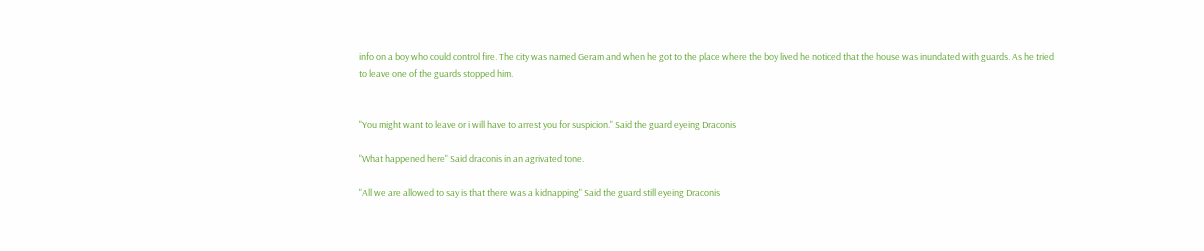info on a boy who could control fire. The city was named Geram and when he got to the place where the boy lived he noticed that the house was inundated with guards. As he tried to leave one of the guards stopped him.


"You might want to leave or i will have to arrest you for suspicion." Said the guard eyeing Draconis

"What happened here" Said draconis in an agrivated tone.

"All we are allowed to say is that there was a kidnapping" Said the guard still eyeing Draconis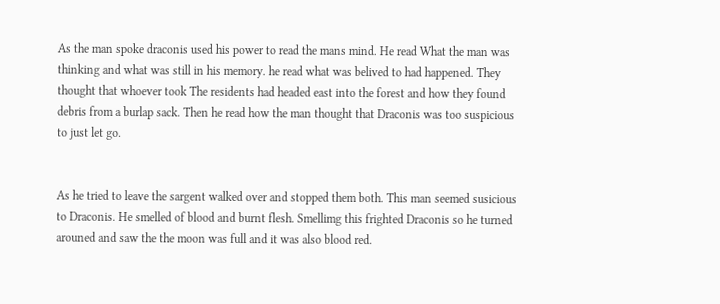As the man spoke draconis used his power to read the mans mind. He read What the man was thinking and what was still in his memory. he read what was belived to had happened. They thought that whoever took The residents had headed east into the forest and how they found debris from a burlap sack. Then he read how the man thought that Draconis was too suspicious to just let go.


As he tried to leave the sargent walked over and stopped them both. This man seemed susicious to Draconis. He smelled of blood and burnt flesh. Smellimg this frighted Draconis so he turned arouned and saw the the moon was full and it was also blood red.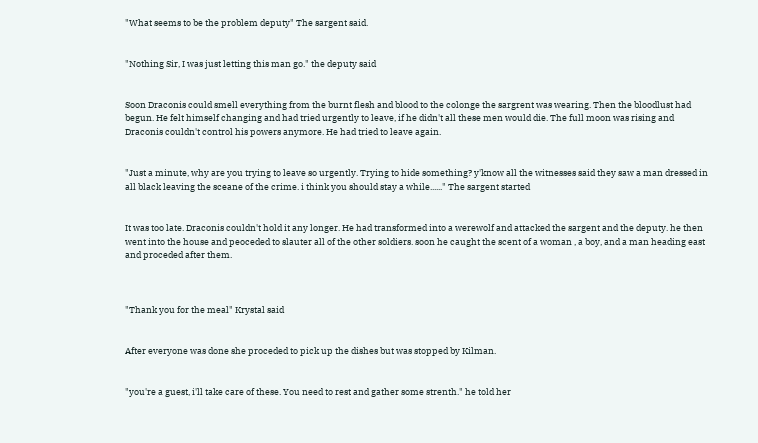"What seems to be the problem deputy" The sargent said.


"Nothing Sir, I was just letting this man go." the deputy said


Soon Draconis could smell everything from the burnt flesh and blood to the colonge the sargrent was wearing. Then the bloodlust had begun. He felt himself changing and had tried urgently to leave, if he didn't all these men would die. The full moon was rising and Draconis couldn't control his powers anymore. He had tried to leave again.


"Just a minute, why are you trying to leave so urgently. Trying to hide something? y'know all the witnesses said they saw a man dressed in all black leaving the sceane of the crime. i think you should stay a while......" The sargent started


It was too late. Draconis couldn't hold it any longer. He had transformed into a werewolf and attacked the sargent and the deputy. he then went into the house and peoceded to slauter all of the other soldiers. soon he caught the scent of a woman , a boy, and a man heading east and proceded after them.



"Thank you for the meal" Krystal said


After everyone was done she proceded to pick up the dishes but was stopped by Kilman.


"you're a guest, i'll take care of these. You need to rest and gather some strenth." he told her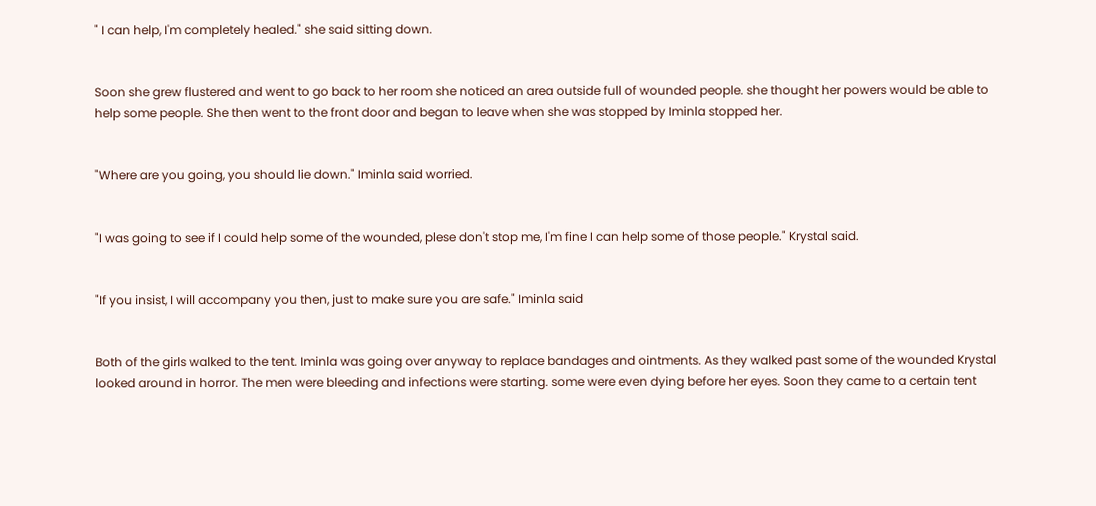" I can help, I'm completely healed." she said sitting down.


Soon she grew flustered and went to go back to her room she noticed an area outside full of wounded people. she thought her powers would be able to help some people. She then went to the front door and began to leave when she was stopped by Iminla stopped her.


"Where are you going, you should lie down." Iminla said worried.


"I was going to see if I could help some of the wounded, plese don't stop me, I'm fine I can help some of those people." Krystal said.


"If you insist, I will accompany you then, just to make sure you are safe." Iminla said


Both of the girls walked to the tent. Iminla was going over anyway to replace bandages and ointments. As they walked past some of the wounded Krystal looked around in horror. The men were bleeding and infections were starting. some were even dying before her eyes. Soon they came to a certain tent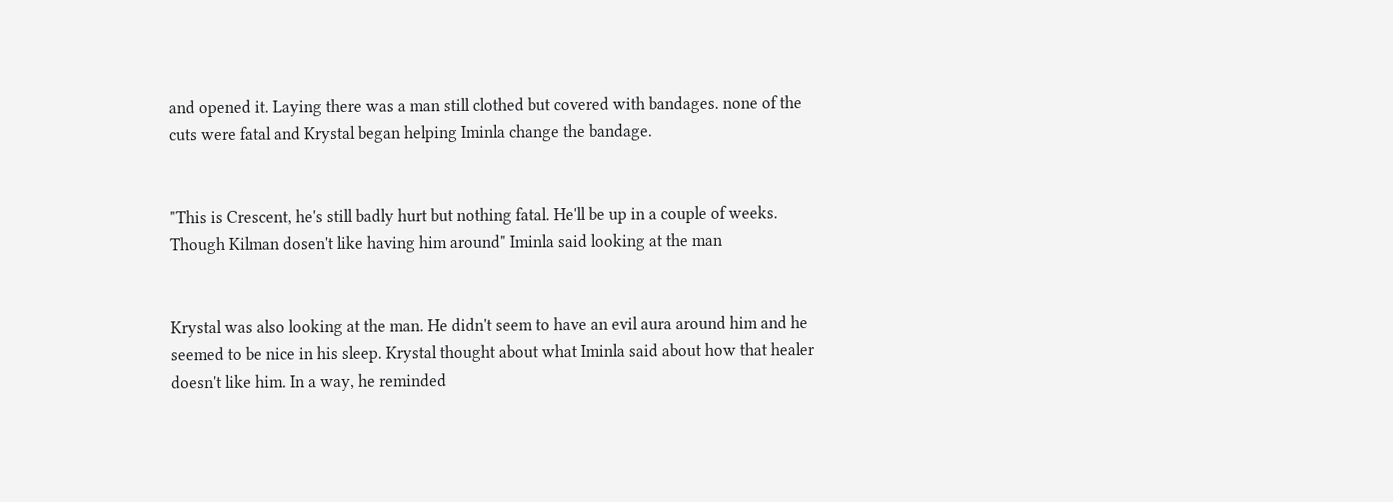and opened it. Laying there was a man still clothed but covered with bandages. none of the cuts were fatal and Krystal began helping Iminla change the bandage.


"This is Crescent, he's still badly hurt but nothing fatal. He'll be up in a couple of weeks. Though Kilman dosen't like having him around" Iminla said looking at the man


Krystal was also looking at the man. He didn't seem to have an evil aura around him and he seemed to be nice in his sleep. Krystal thought about what Iminla said about how that healer doesn't like him. In a way, he reminded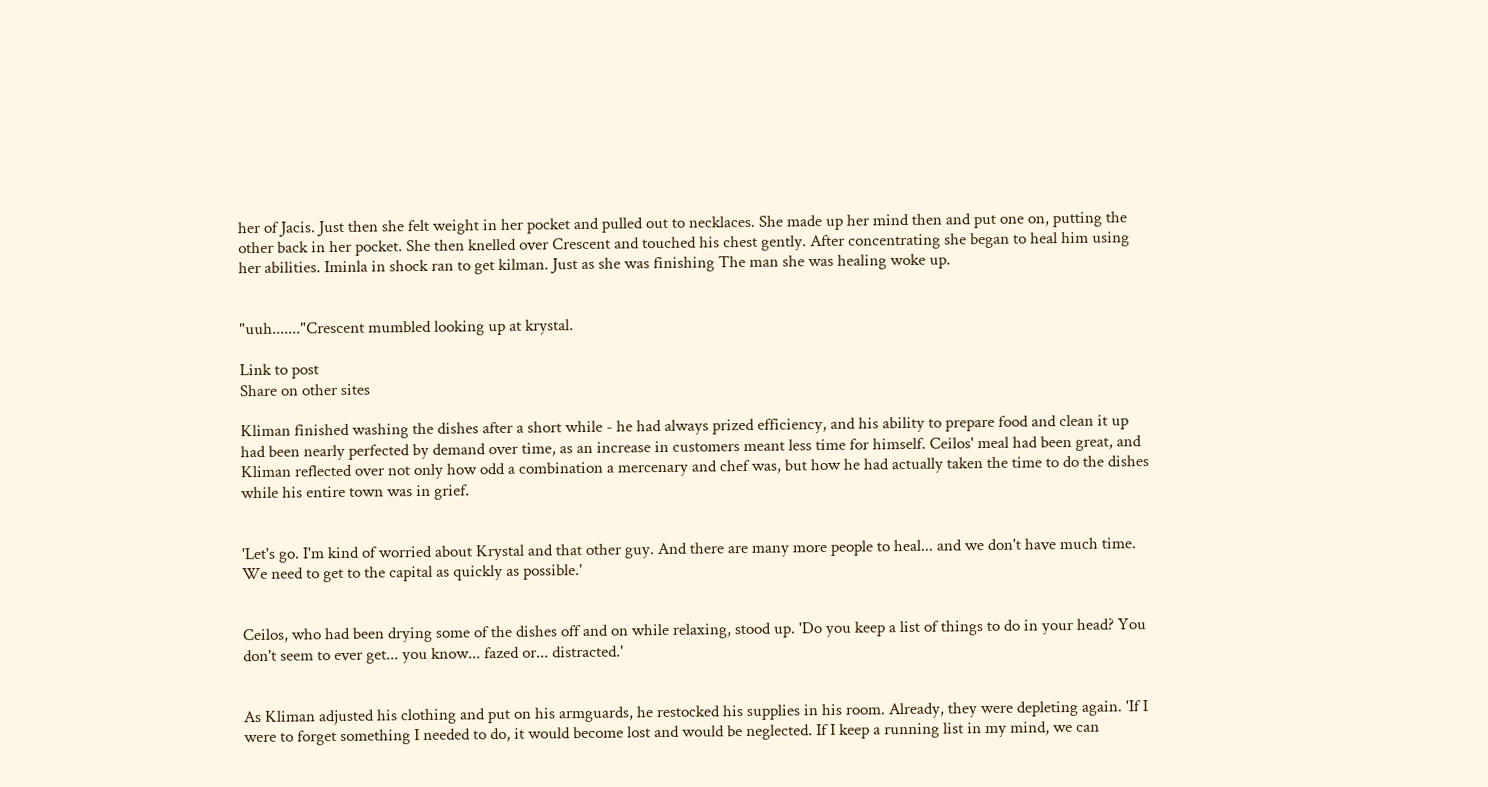her of Jacis. Just then she felt weight in her pocket and pulled out to necklaces. She made up her mind then and put one on, putting the other back in her pocket. She then knelled over Crescent and touched his chest gently. After concentrating she began to heal him using her abilities. Iminla in shock ran to get kilman. Just as she was finishing The man she was healing woke up.


"uuh......."Crescent mumbled looking up at krystal.

Link to post
Share on other sites

Kliman finished washing the dishes after a short while - he had always prized efficiency, and his ability to prepare food and clean it up had been nearly perfected by demand over time, as an increase in customers meant less time for himself. Ceilos' meal had been great, and Kliman reflected over not only how odd a combination a mercenary and chef was, but how he had actually taken the time to do the dishes while his entire town was in grief.


'Let's go. I'm kind of worried about Krystal and that other guy. And there are many more people to heal... and we don't have much time. We need to get to the capital as quickly as possible.'


Ceilos, who had been drying some of the dishes off and on while relaxing, stood up. 'Do you keep a list of things to do in your head? You don't seem to ever get... you know... fazed or... distracted.'


As Kliman adjusted his clothing and put on his armguards, he restocked his supplies in his room. Already, they were depleting again. 'If I were to forget something I needed to do, it would become lost and would be neglected. If I keep a running list in my mind, we can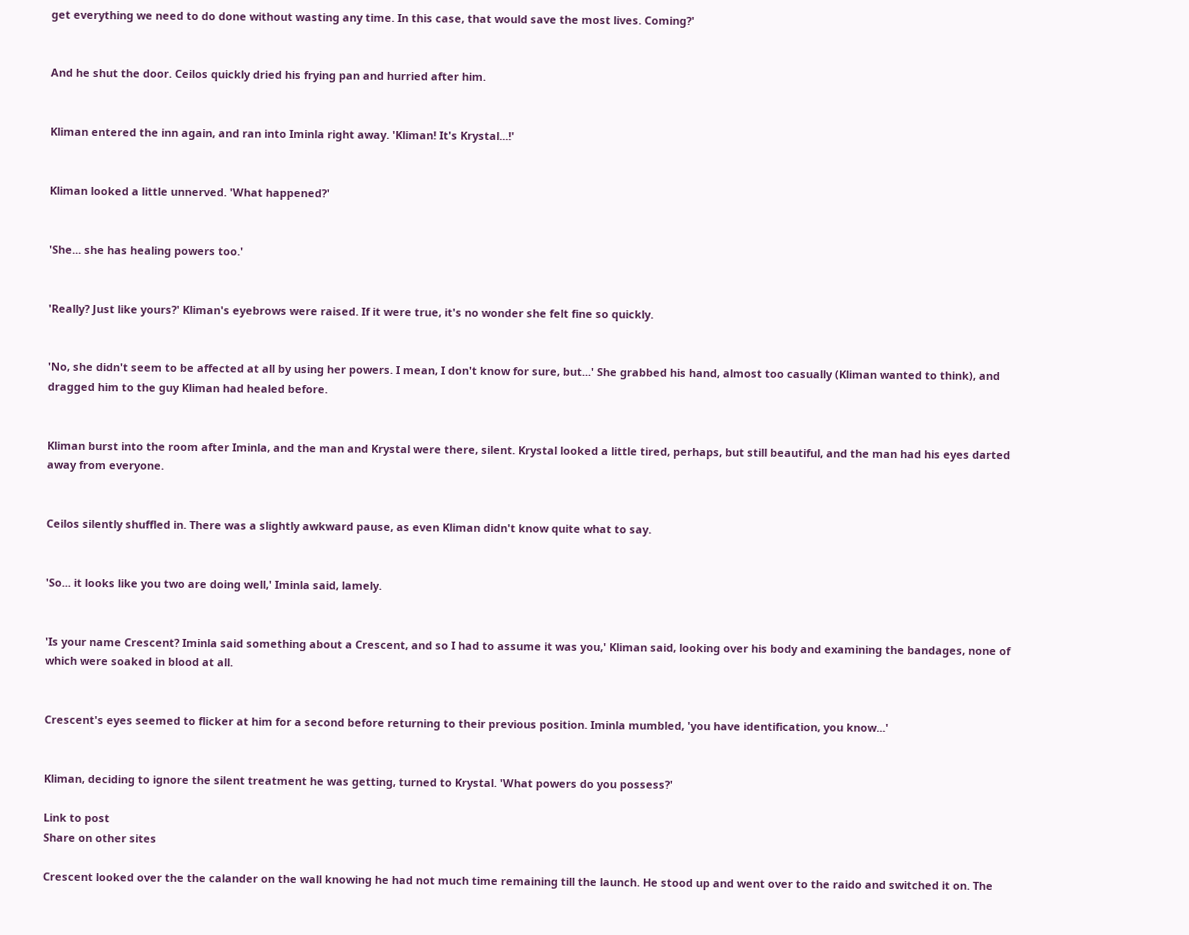get everything we need to do done without wasting any time. In this case, that would save the most lives. Coming?'


And he shut the door. Ceilos quickly dried his frying pan and hurried after him.


Kliman entered the inn again, and ran into Iminla right away. 'Kliman! It's Krystal...!'


Kliman looked a little unnerved. 'What happened?'


'She... she has healing powers too.'


'Really? Just like yours?' Kliman's eyebrows were raised. If it were true, it's no wonder she felt fine so quickly.


'No, she didn't seem to be affected at all by using her powers. I mean, I don't know for sure, but...' She grabbed his hand, almost too casually (Kliman wanted to think), and dragged him to the guy Kliman had healed before.


Kliman burst into the room after Iminla, and the man and Krystal were there, silent. Krystal looked a little tired, perhaps, but still beautiful, and the man had his eyes darted away from everyone.


Ceilos silently shuffled in. There was a slightly awkward pause, as even Kliman didn't know quite what to say.


'So... it looks like you two are doing well,' Iminla said, lamely.


'Is your name Crescent? Iminla said something about a Crescent, and so I had to assume it was you,' Kliman said, looking over his body and examining the bandages, none of which were soaked in blood at all.


Crescent's eyes seemed to flicker at him for a second before returning to their previous position. Iminla mumbled, 'you have identification, you know...'


Kliman, deciding to ignore the silent treatment he was getting, turned to Krystal. 'What powers do you possess?'

Link to post
Share on other sites

Crescent looked over the the calander on the wall knowing he had not much time remaining till the launch. He stood up and went over to the raido and switched it on. The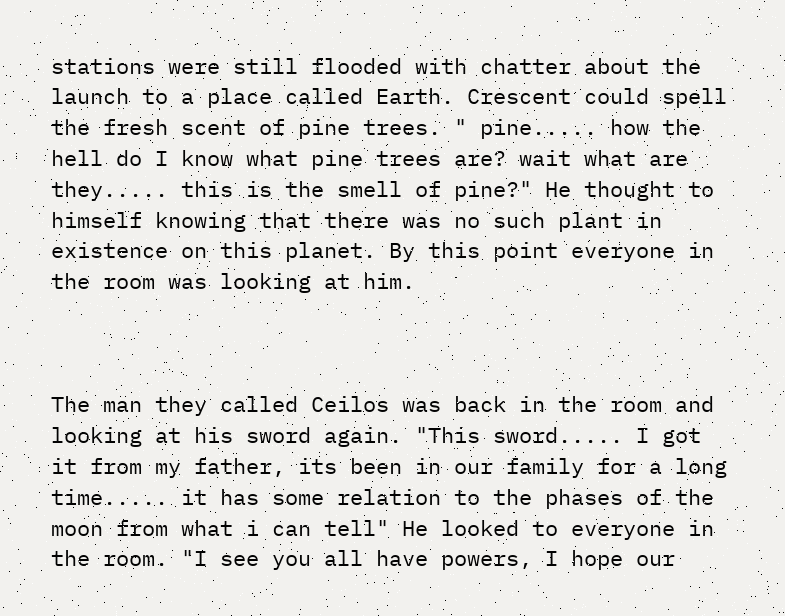stations were still flooded with chatter about the launch to a place called Earth. Crescent could spell the fresh scent of pine trees. " pine..... how the hell do I know what pine trees are? wait what are they..... this is the smell of pine?" He thought to himself knowing that there was no such plant in existence on this planet. By this point everyone in the room was looking at him.



The man they called Ceilos was back in the room and looking at his sword again. "This sword..... I got it from my father, its been in our family for a long time..... it has some relation to the phases of the moon from what i can tell" He looked to everyone in the room. "I see you all have powers, I hope our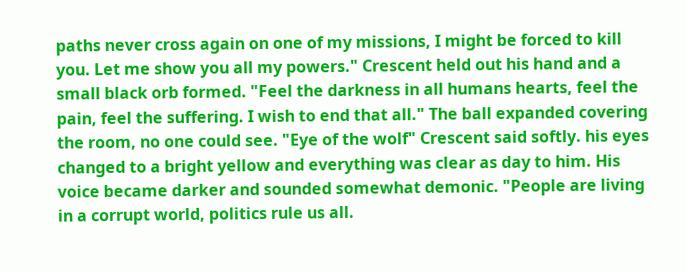paths never cross again on one of my missions, I might be forced to kill you. Let me show you all my powers." Crescent held out his hand and a small black orb formed. "Feel the darkness in all humans hearts, feel the pain, feel the suffering. I wish to end that all." The ball expanded covering the room, no one could see. "Eye of the wolf" Crescent said softly. his eyes changed to a bright yellow and everything was clear as day to him. His voice became darker and sounded somewhat demonic. "People are living in a corrupt world, politics rule us all.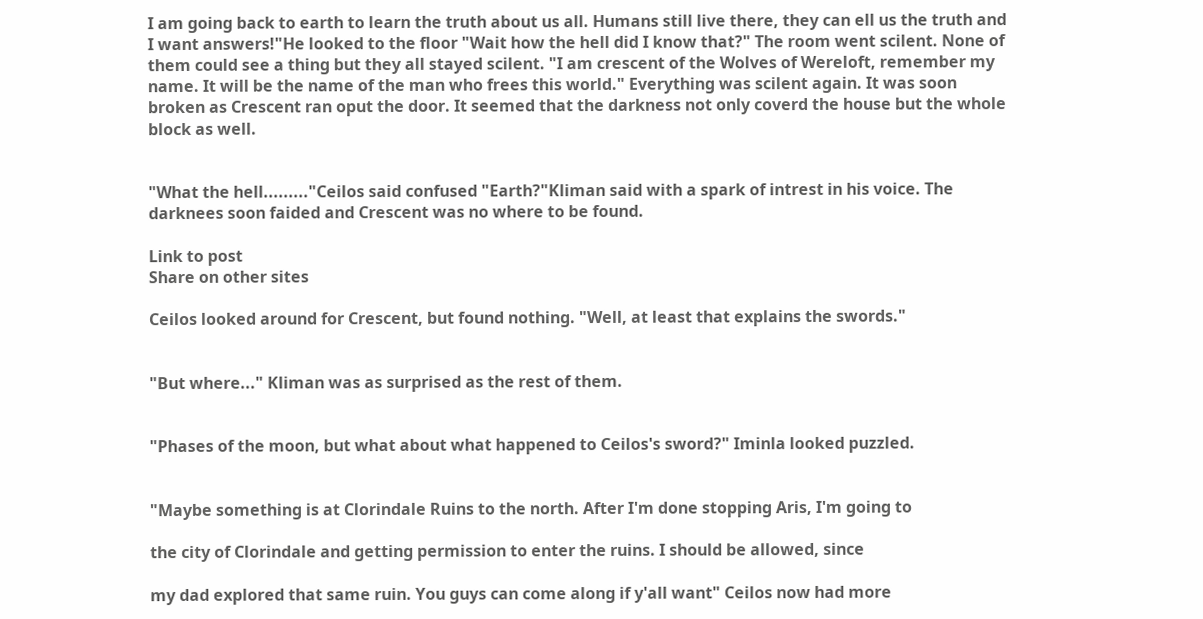I am going back to earth to learn the truth about us all. Humans still live there, they can ell us the truth and I want answers!"He looked to the floor "Wait how the hell did I know that?" The room went scilent. None of them could see a thing but they all stayed scilent. "I am crescent of the Wolves of Wereloft, remember my name. It will be the name of the man who frees this world." Everything was scilent again. It was soon broken as Crescent ran oput the door. It seemed that the darkness not only coverd the house but the whole block as well.


"What the hell........."Ceilos said confused "Earth?"Kliman said with a spark of intrest in his voice. The darknees soon faided and Crescent was no where to be found.

Link to post
Share on other sites

Ceilos looked around for Crescent, but found nothing. "Well, at least that explains the swords."


"But where..." Kliman was as surprised as the rest of them.


"Phases of the moon, but what about what happened to Ceilos's sword?" Iminla looked puzzled.


"Maybe something is at Clorindale Ruins to the north. After I'm done stopping Aris, I'm going to

the city of Clorindale and getting permission to enter the ruins. I should be allowed, since

my dad explored that same ruin. You guys can come along if y'all want" Ceilos now had more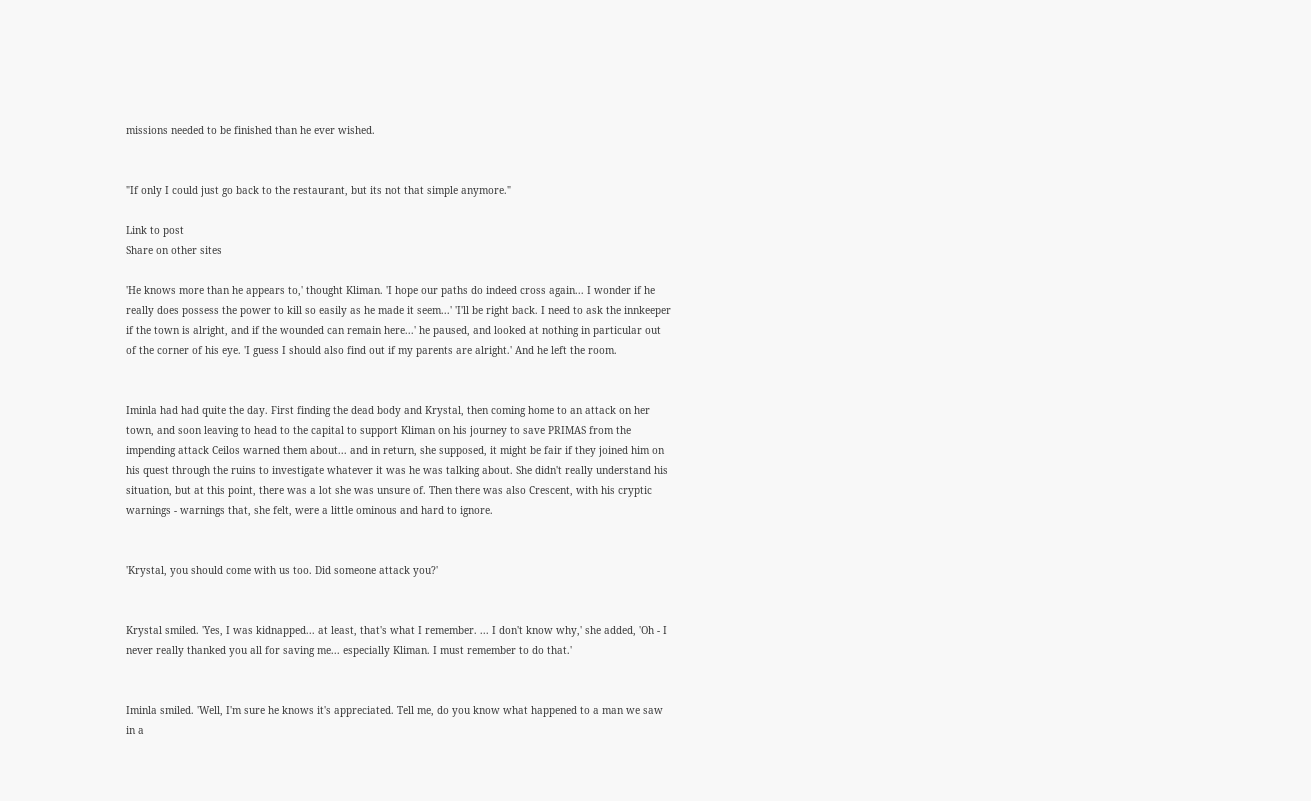missions needed to be finished than he ever wished.


"If only I could just go back to the restaurant, but its not that simple anymore."

Link to post
Share on other sites

'He knows more than he appears to,' thought Kliman. 'I hope our paths do indeed cross again... I wonder if he really does possess the power to kill so easily as he made it seem...' 'I'll be right back. I need to ask the innkeeper if the town is alright, and if the wounded can remain here...' he paused, and looked at nothing in particular out of the corner of his eye. 'I guess I should also find out if my parents are alright.' And he left the room.


Iminla had had quite the day. First finding the dead body and Krystal, then coming home to an attack on her town, and soon leaving to head to the capital to support Kliman on his journey to save PRIMAS from the impending attack Ceilos warned them about... and in return, she supposed, it might be fair if they joined him on his quest through the ruins to investigate whatever it was he was talking about. She didn't really understand his situation, but at this point, there was a lot she was unsure of. Then there was also Crescent, with his cryptic warnings - warnings that, she felt, were a little ominous and hard to ignore.


'Krystal, you should come with us too. Did someone attack you?'


Krystal smiled. 'Yes, I was kidnapped... at least, that's what I remember. ... I don't know why,' she added, 'Oh - I never really thanked you all for saving me... especially Kliman. I must remember to do that.'


Iminla smiled. 'Well, I'm sure he knows it's appreciated. Tell me, do you know what happened to a man we saw in a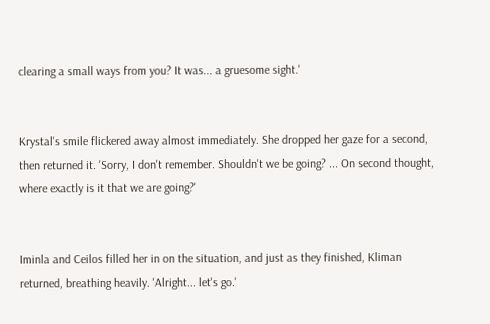clearing a small ways from you? It was... a gruesome sight.'


Krystal's smile flickered away almost immediately. She dropped her gaze for a second, then returned it. 'Sorry, I don't remember. Shouldn't we be going? ... On second thought, where exactly is it that we are going?'


Iminla and Ceilos filled her in on the situation, and just as they finished, Kliman returned, breathing heavily. 'Alright... let's go.'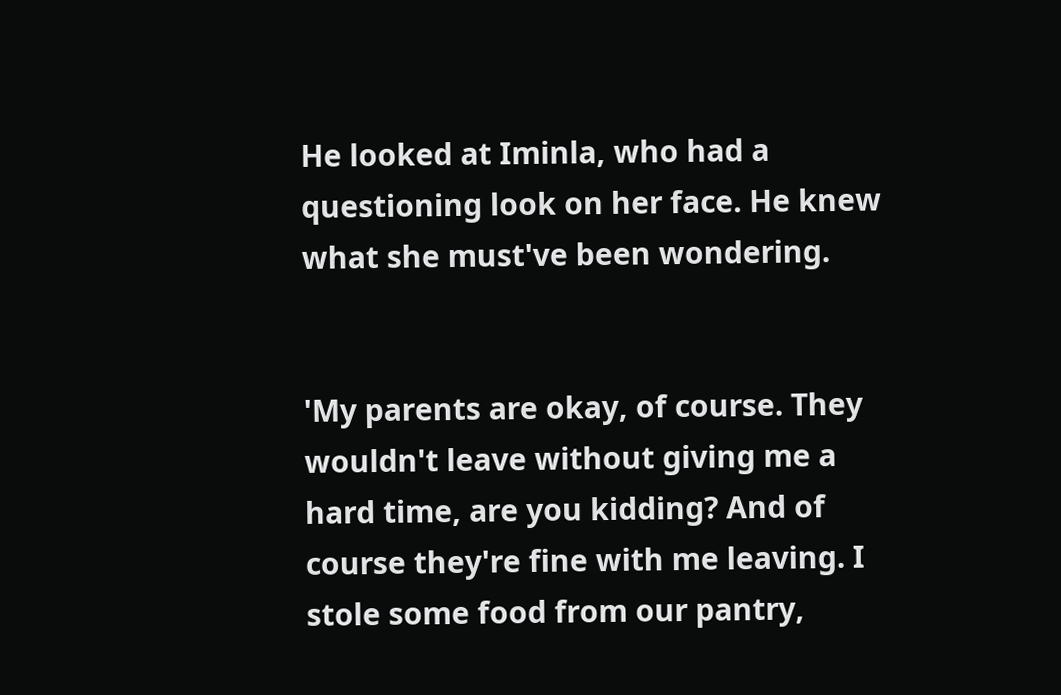He looked at Iminla, who had a questioning look on her face. He knew what she must've been wondering.


'My parents are okay, of course. They wouldn't leave without giving me a hard time, are you kidding? And of course they're fine with me leaving. I stole some food from our pantry,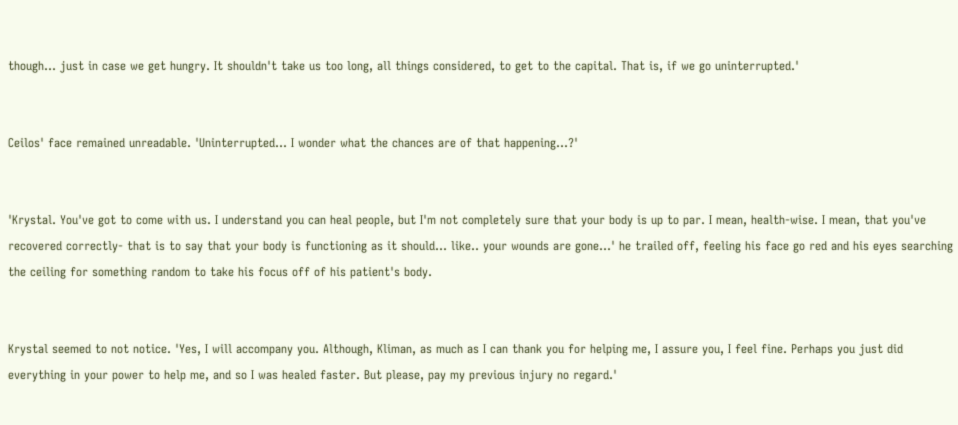though... just in case we get hungry. It shouldn't take us too long, all things considered, to get to the capital. That is, if we go uninterrupted.'


Ceilos' face remained unreadable. 'Uninterrupted... I wonder what the chances are of that happening...?'


'Krystal. You've got to come with us. I understand you can heal people, but I'm not completely sure that your body is up to par. I mean, health-wise. I mean, that you've recovered correctly- that is to say that your body is functioning as it should... like.. your wounds are gone...' he trailed off, feeling his face go red and his eyes searching the ceiling for something random to take his focus off of his patient's body.


Krystal seemed to not notice. 'Yes, I will accompany you. Although, Kliman, as much as I can thank you for helping me, I assure you, I feel fine. Perhaps you just did everything in your power to help me, and so I was healed faster. But please, pay my previous injury no regard.'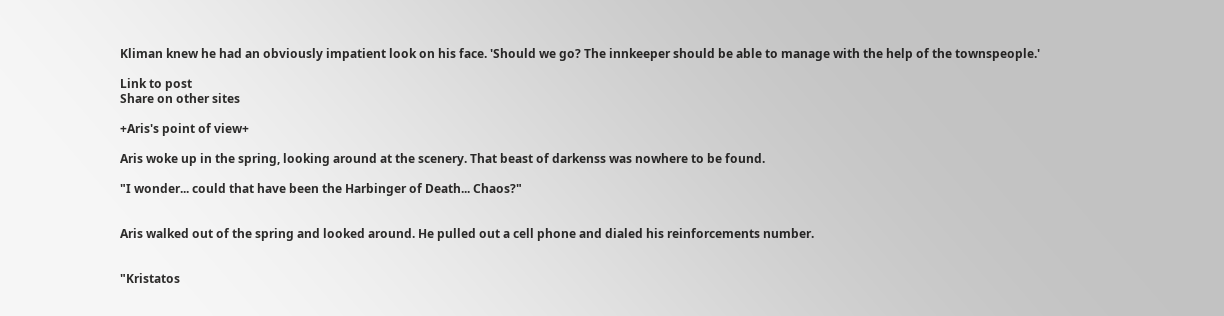Kliman knew he had an obviously impatient look on his face. 'Should we go? The innkeeper should be able to manage with the help of the townspeople.'

Link to post
Share on other sites

+Aris's point of view+

Aris woke up in the spring, looking around at the scenery. That beast of darkenss was nowhere to be found.

"I wonder... could that have been the Harbinger of Death... Chaos?"


Aris walked out of the spring and looked around. He pulled out a cell phone and dialed his reinforcements number.


"Kristatos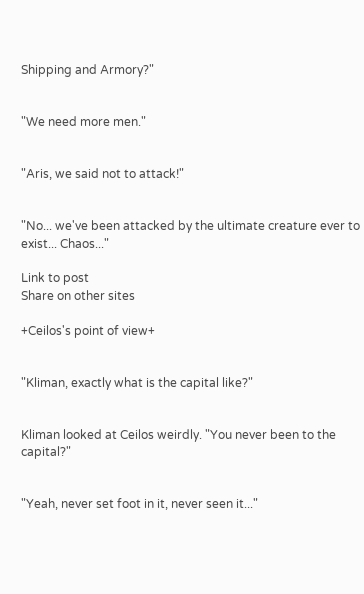Shipping and Armory?"


"We need more men."


"Aris, we said not to attack!"


"No... we've been attacked by the ultimate creature ever to exist... Chaos..."

Link to post
Share on other sites

+Ceilos's point of view+


"Kliman, exactly what is the capital like?"


Kliman looked at Ceilos weirdly. "You never been to the capital?"


"Yeah, never set foot in it, never seen it..."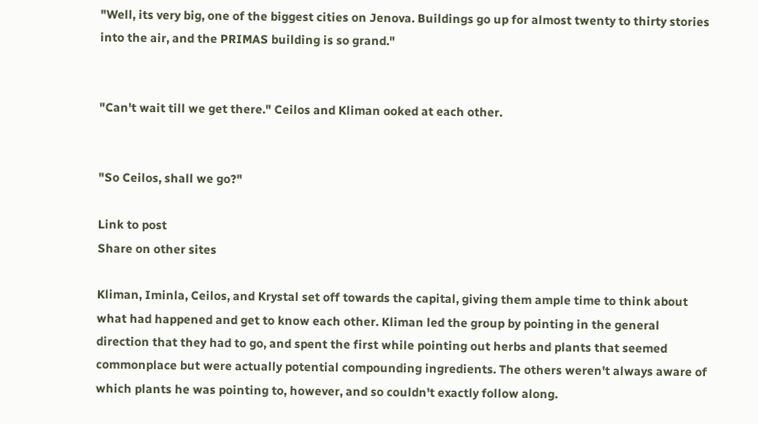"Well, its very big, one of the biggest cities on Jenova. Buildings go up for almost twenty to thirty stories into the air, and the PRIMAS building is so grand."


"Can't wait till we get there." Ceilos and Kliman ooked at each other.


"So Ceilos, shall we go?"

Link to post
Share on other sites

Kliman, Iminla, Ceilos, and Krystal set off towards the capital, giving them ample time to think about what had happened and get to know each other. Kliman led the group by pointing in the general direction that they had to go, and spent the first while pointing out herbs and plants that seemed commonplace but were actually potential compounding ingredients. The others weren't always aware of which plants he was pointing to, however, and so couldn't exactly follow along.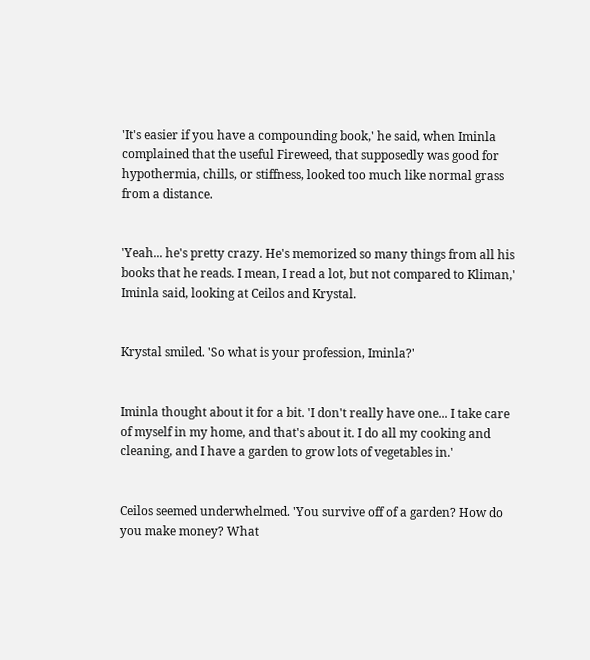'It's easier if you have a compounding book,' he said, when Iminla complained that the useful Fireweed, that supposedly was good for hypothermia, chills, or stiffness, looked too much like normal grass from a distance.


'Yeah... he's pretty crazy. He's memorized so many things from all his books that he reads. I mean, I read a lot, but not compared to Kliman,' Iminla said, looking at Ceilos and Krystal.


Krystal smiled. 'So what is your profession, Iminla?'


Iminla thought about it for a bit. 'I don't really have one... I take care of myself in my home, and that's about it. I do all my cooking and cleaning, and I have a garden to grow lots of vegetables in.'


Ceilos seemed underwhelmed. 'You survive off of a garden? How do you make money? What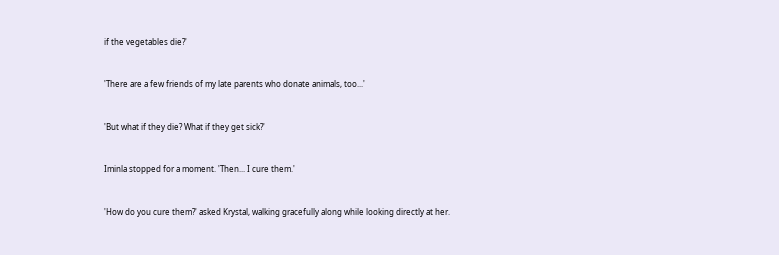if the vegetables die?'


'There are a few friends of my late parents who donate animals, too...'


'But what if they die? What if they get sick?'


Iminla stopped for a moment. 'Then... I cure them.'


'How do you cure them?' asked Krystal, walking gracefully along while looking directly at her.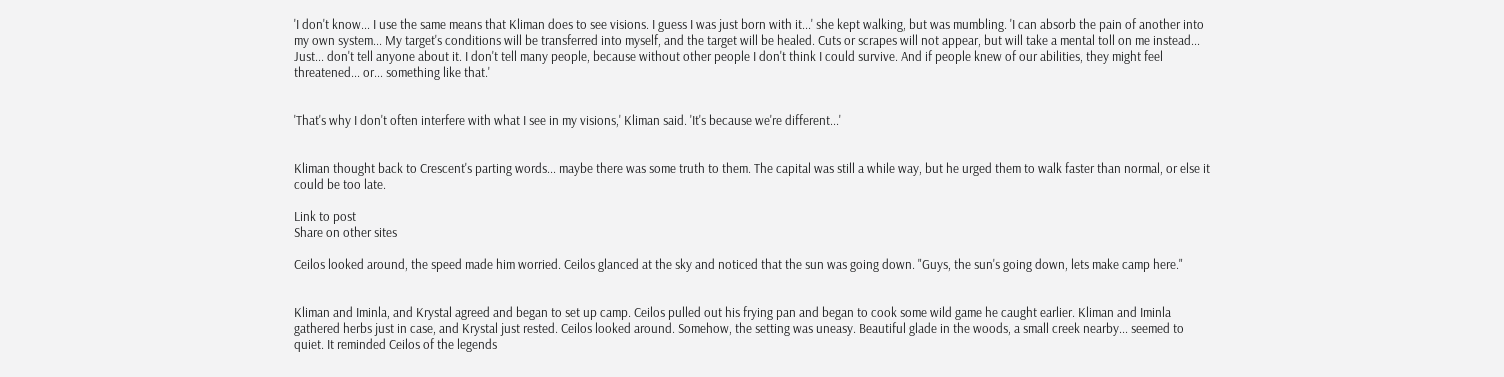'I don't know... I use the same means that Kliman does to see visions. I guess I was just born with it...' she kept walking, but was mumbling. 'I can absorb the pain of another into my own system... My target's conditions will be transferred into myself, and the target will be healed. Cuts or scrapes will not appear, but will take a mental toll on me instead... Just... don't tell anyone about it. I don't tell many people, because without other people I don't think I could survive. And if people knew of our abilities, they might feel threatened... or... something like that.'


'That's why I don't often interfere with what I see in my visions,' Kliman said. 'It's because we're different...'


Kliman thought back to Crescent's parting words... maybe there was some truth to them. The capital was still a while way, but he urged them to walk faster than normal, or else it could be too late.

Link to post
Share on other sites

Ceilos looked around, the speed made him worried. Ceilos glanced at the sky and noticed that the sun was going down. "Guys, the sun's going down, lets make camp here."


Kliman and Iminla, and Krystal agreed and began to set up camp. Ceilos pulled out his frying pan and began to cook some wild game he caught earlier. Kliman and Iminla gathered herbs just in case, and Krystal just rested. Ceilos looked around. Somehow, the setting was uneasy. Beautiful glade in the woods, a small creek nearby... seemed to quiet. It reminded Ceilos of the legends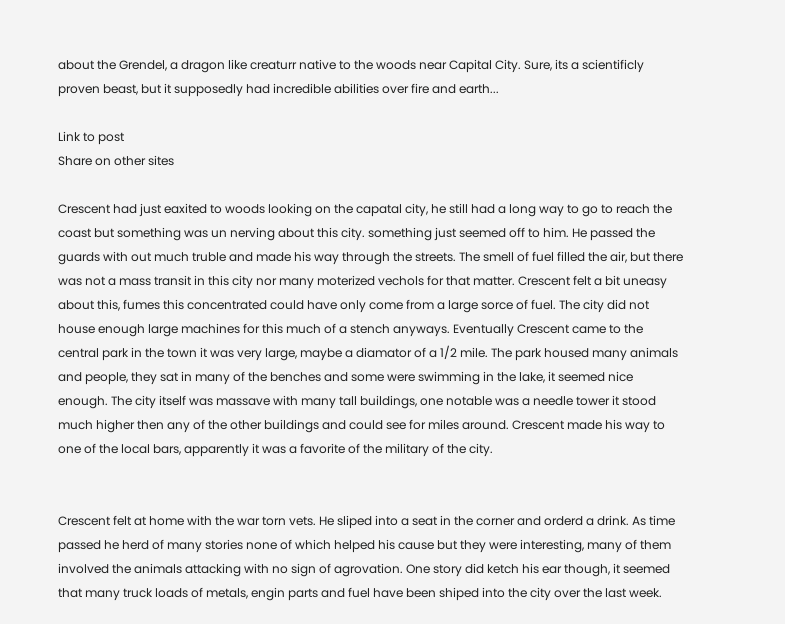about the Grendel, a dragon like creaturr native to the woods near Capital City. Sure, its a scientificly proven beast, but it supposedly had incredible abilities over fire and earth...

Link to post
Share on other sites

Crescent had just eaxited to woods looking on the capatal city, he still had a long way to go to reach the coast but something was un nerving about this city. something just seemed off to him. He passed the guards with out much truble and made his way through the streets. The smell of fuel filled the air, but there was not a mass transit in this city nor many moterized vechols for that matter. Crescent felt a bit uneasy about this, fumes this concentrated could have only come from a large sorce of fuel. The city did not house enough large machines for this much of a stench anyways. Eventually Crescent came to the central park in the town it was very large, maybe a diamator of a 1/2 mile. The park housed many animals and people, they sat in many of the benches and some were swimming in the lake, it seemed nice enough. The city itself was massave with many tall buildings, one notable was a needle tower it stood much higher then any of the other buildings and could see for miles around. Crescent made his way to one of the local bars, apparently it was a favorite of the military of the city.


Crescent felt at home with the war torn vets. He sliped into a seat in the corner and orderd a drink. As time passed he herd of many stories none of which helped his cause but they were interesting, many of them involved the animals attacking with no sign of agrovation. One story did ketch his ear though, it seemed that many truck loads of metals, engin parts and fuel have been shiped into the city over the last week.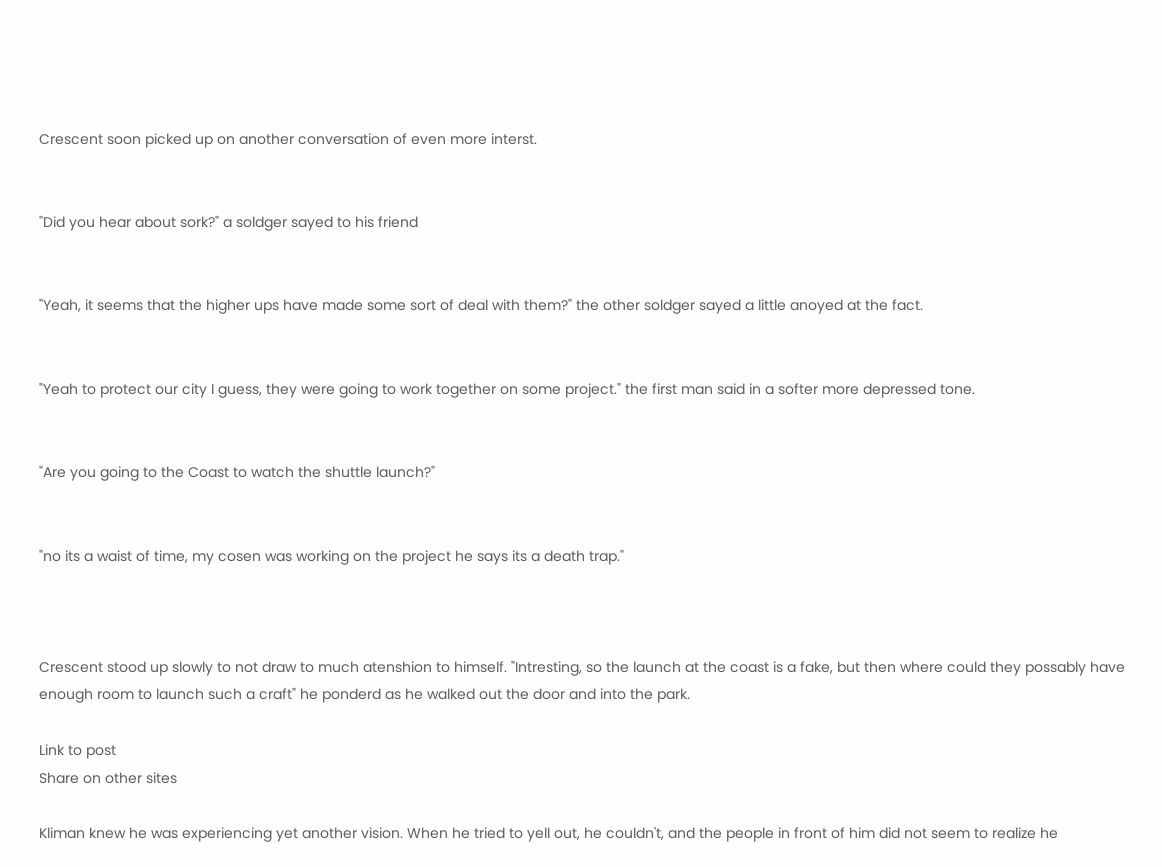Crescent soon picked up on another conversation of even more interst.


"Did you hear about sork?" a soldger sayed to his friend


"Yeah, it seems that the higher ups have made some sort of deal with them?" the other soldger sayed a little anoyed at the fact.


"Yeah to protect our city I guess, they were going to work together on some project." the first man said in a softer more depressed tone.


"Are you going to the Coast to watch the shuttle launch?"


"no its a waist of time, my cosen was working on the project he says its a death trap."



Crescent stood up slowly to not draw to much atenshion to himself. "Intresting, so the launch at the coast is a fake, but then where could they possably have enough room to launch such a craft" he ponderd as he walked out the door and into the park.

Link to post
Share on other sites

Kliman knew he was experiencing yet another vision. When he tried to yell out, he couldn't, and the people in front of him did not seem to realize he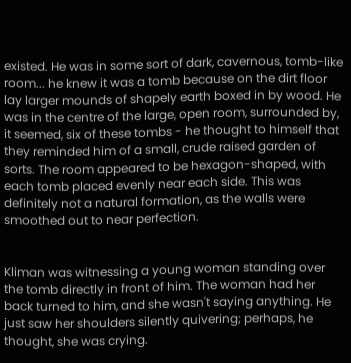existed. He was in some sort of dark, cavernous, tomb-like room... he knew it was a tomb because on the dirt floor lay larger mounds of shapely earth boxed in by wood. He was in the centre of the large, open room, surrounded by, it seemed, six of these tombs - he thought to himself that they reminded him of a small, crude raised garden of sorts. The room appeared to be hexagon-shaped, with each tomb placed evenly near each side. This was definitely not a natural formation, as the walls were smoothed out to near perfection.


Kliman was witnessing a young woman standing over the tomb directly in front of him. The woman had her back turned to him, and she wasn't saying anything. He just saw her shoulders silently quivering; perhaps, he thought, she was crying.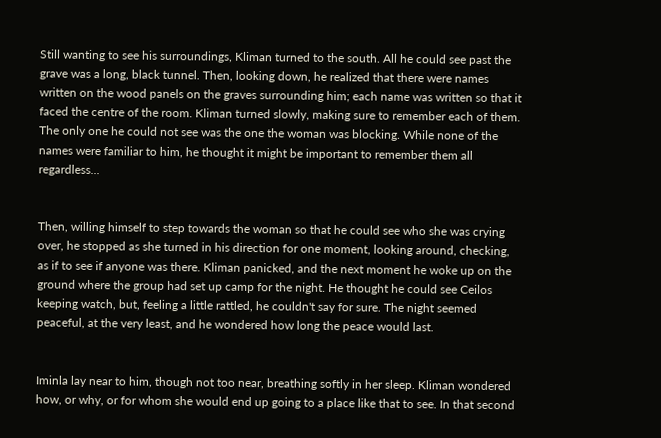Still wanting to see his surroundings, Kliman turned to the south. All he could see past the grave was a long, black tunnel. Then, looking down, he realized that there were names written on the wood panels on the graves surrounding him; each name was written so that it faced the centre of the room. Kliman turned slowly, making sure to remember each of them. The only one he could not see was the one the woman was blocking. While none of the names were familiar to him, he thought it might be important to remember them all regardless...


Then, willing himself to step towards the woman so that he could see who she was crying over, he stopped as she turned in his direction for one moment, looking around, checking, as if to see if anyone was there. Kliman panicked, and the next moment he woke up on the ground where the group had set up camp for the night. He thought he could see Ceilos keeping watch, but, feeling a little rattled, he couldn't say for sure. The night seemed peaceful, at the very least, and he wondered how long the peace would last.


Iminla lay near to him, though not too near, breathing softly in her sleep. Kliman wondered how, or why, or for whom she would end up going to a place like that to see. In that second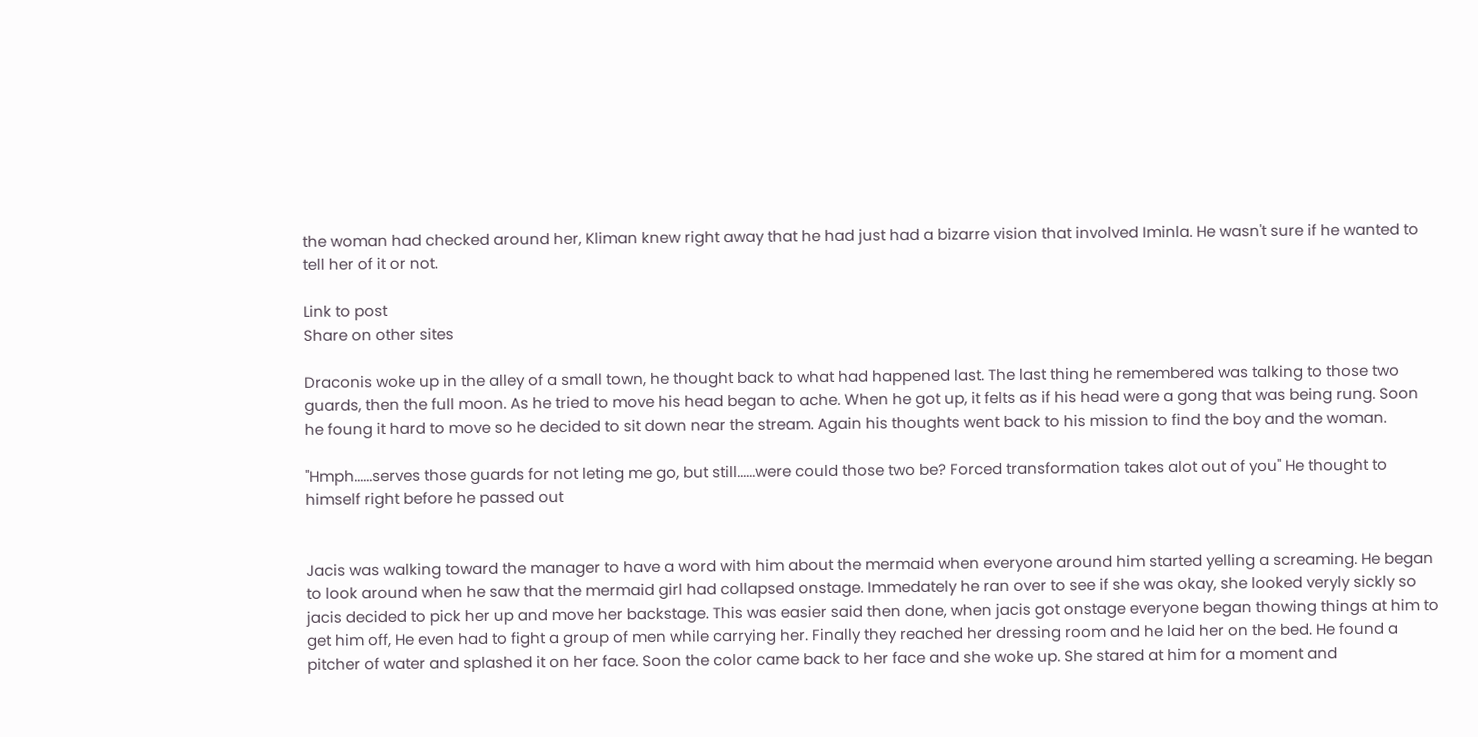the woman had checked around her, Kliman knew right away that he had just had a bizarre vision that involved Iminla. He wasn't sure if he wanted to tell her of it or not.

Link to post
Share on other sites

Draconis woke up in the alley of a small town, he thought back to what had happened last. The last thing he remembered was talking to those two guards, then the full moon. As he tried to move his head began to ache. When he got up, it felts as if his head were a gong that was being rung. Soon he foung it hard to move so he decided to sit down near the stream. Again his thoughts went back to his mission to find the boy and the woman.

"Hmph......serves those guards for not leting me go, but still......were could those two be? Forced transformation takes alot out of you" He thought to himself right before he passed out


Jacis was walking toward the manager to have a word with him about the mermaid when everyone around him started yelling a screaming. He began to look around when he saw that the mermaid girl had collapsed onstage. Immedately he ran over to see if she was okay, she looked veryly sickly so jacis decided to pick her up and move her backstage. This was easier said then done, when jacis got onstage everyone began thowing things at him to get him off, He even had to fight a group of men while carrying her. Finally they reached her dressing room and he laid her on the bed. He found a pitcher of water and splashed it on her face. Soon the color came back to her face and she woke up. She stared at him for a moment and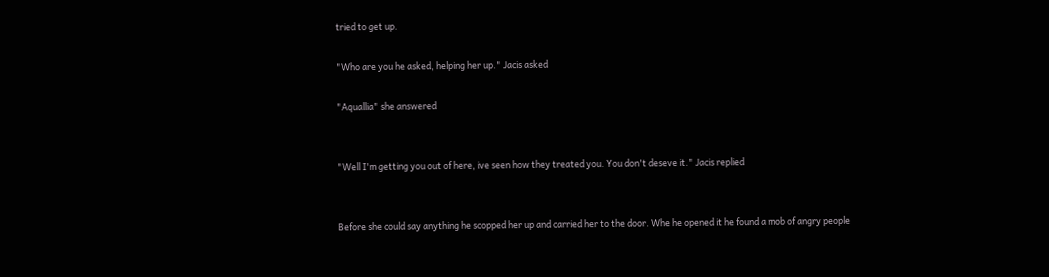tried to get up.

"Who are you he asked, helping her up." Jacis asked

"Aquallia" she answered


"Well I'm getting you out of here, ive seen how they treated you. You don't deseve it." Jacis replied


Before she could say anything he scopped her up and carried her to the door. Whe he opened it he found a mob of angry people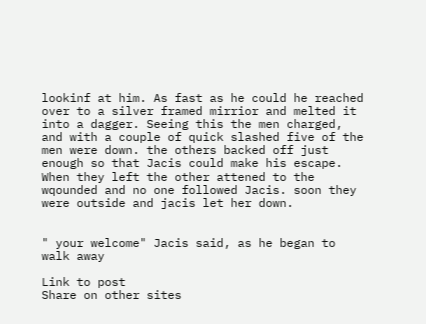lookinf at him. As fast as he could he reached over to a silver framed mirrior and melted it into a dagger. Seeing this the men charged, and with a couple of quick slashed five of the men were down. the others backed off just enough so that Jacis could make his escape. When they left the other attened to the wqounded and no one followed Jacis. soon they were outside and jacis let her down.


" your welcome" Jacis said, as he began to walk away

Link to post
Share on other sites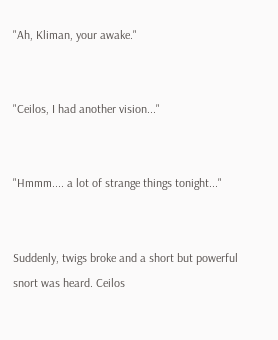"Ah, Kliman, your awake."


"Ceilos, I had another vision..."


"Hmmm.... a lot of strange things tonight..."


Suddenly, twigs broke and a short but powerful snort was heard. Ceilos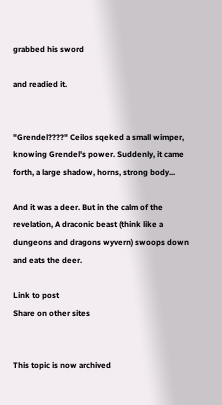grabbed his sword

and readied it.


"Grendel????" Ceilos sqeked a small wimper, knowing Grendel's power. Suddenly, it came forth, a large shadow, horns, strong body...

And it was a deer. But in the calm of the revelation, A draconic beast (think like a dungeons and dragons wyvern) swoops down and eats the deer.

Link to post
Share on other sites


This topic is now archived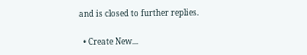and is closed to further replies.

  • Create New...